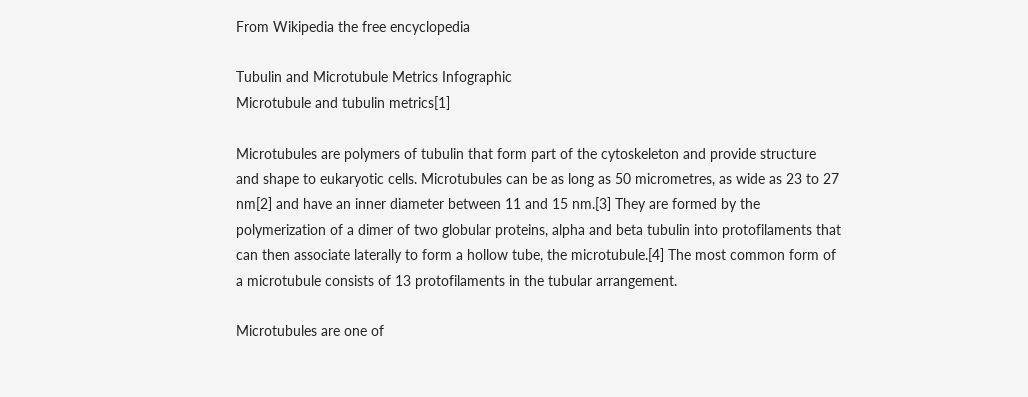From Wikipedia the free encyclopedia

Tubulin and Microtubule Metrics Infographic
Microtubule and tubulin metrics[1]

Microtubules are polymers of tubulin that form part of the cytoskeleton and provide structure and shape to eukaryotic cells. Microtubules can be as long as 50 micrometres, as wide as 23 to 27 nm[2] and have an inner diameter between 11 and 15 nm.[3] They are formed by the polymerization of a dimer of two globular proteins, alpha and beta tubulin into protofilaments that can then associate laterally to form a hollow tube, the microtubule.[4] The most common form of a microtubule consists of 13 protofilaments in the tubular arrangement.

Microtubules are one of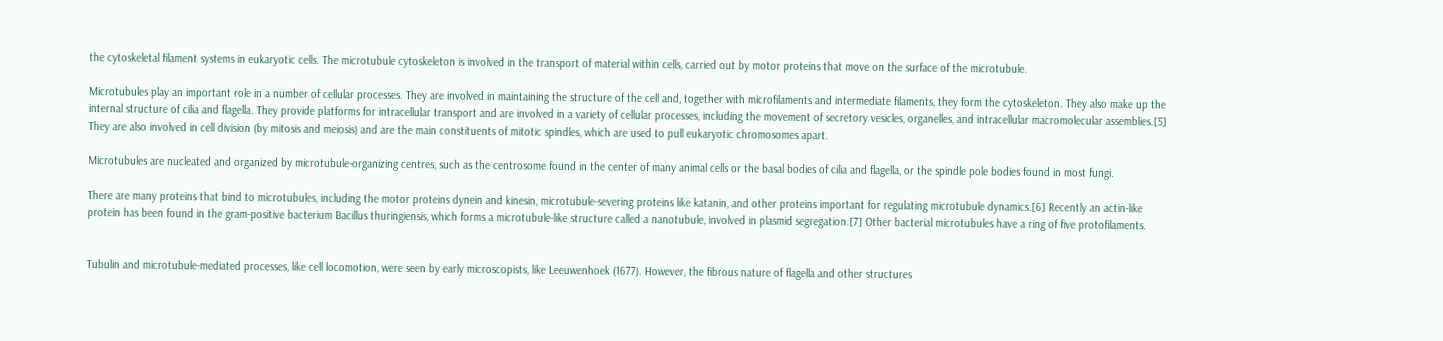the cytoskeletal filament systems in eukaryotic cells. The microtubule cytoskeleton is involved in the transport of material within cells, carried out by motor proteins that move on the surface of the microtubule.

Microtubules play an important role in a number of cellular processes. They are involved in maintaining the structure of the cell and, together with microfilaments and intermediate filaments, they form the cytoskeleton. They also make up the internal structure of cilia and flagella. They provide platforms for intracellular transport and are involved in a variety of cellular processes, including the movement of secretory vesicles, organelles, and intracellular macromolecular assemblies.[5] They are also involved in cell division (by mitosis and meiosis) and are the main constituents of mitotic spindles, which are used to pull eukaryotic chromosomes apart.

Microtubules are nucleated and organized by microtubule-organizing centres, such as the centrosome found in the center of many animal cells or the basal bodies of cilia and flagella, or the spindle pole bodies found in most fungi.

There are many proteins that bind to microtubules, including the motor proteins dynein and kinesin, microtubule-severing proteins like katanin, and other proteins important for regulating microtubule dynamics.[6] Recently an actin-like protein has been found in the gram-positive bacterium Bacillus thuringiensis, which forms a microtubule-like structure called a nanotubule, involved in plasmid segregation.[7] Other bacterial microtubules have a ring of five protofilaments.


Tubulin and microtubule-mediated processes, like cell locomotion, were seen by early microscopists, like Leeuwenhoek (1677). However, the fibrous nature of flagella and other structures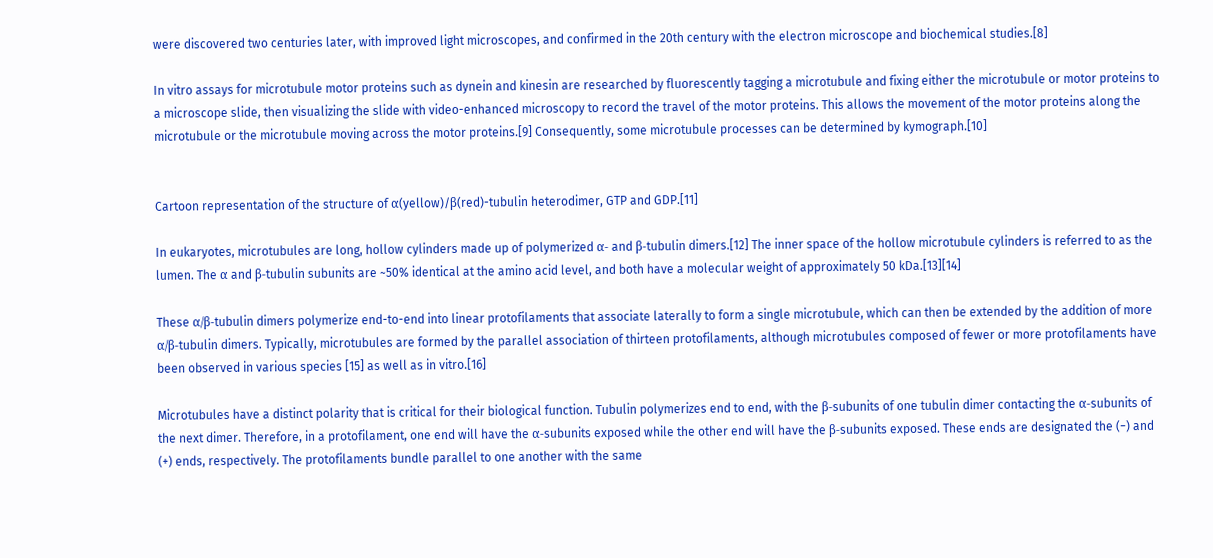were discovered two centuries later, with improved light microscopes, and confirmed in the 20th century with the electron microscope and biochemical studies.[8]

In vitro assays for microtubule motor proteins such as dynein and kinesin are researched by fluorescently tagging a microtubule and fixing either the microtubule or motor proteins to a microscope slide, then visualizing the slide with video-enhanced microscopy to record the travel of the motor proteins. This allows the movement of the motor proteins along the microtubule or the microtubule moving across the motor proteins.[9] Consequently, some microtubule processes can be determined by kymograph.[10]


Cartoon representation of the structure of α(yellow)/β(red)-tubulin heterodimer, GTP and GDP.[11]

In eukaryotes, microtubules are long, hollow cylinders made up of polymerized α- and β-tubulin dimers.[12] The inner space of the hollow microtubule cylinders is referred to as the lumen. The α and β-tubulin subunits are ~50% identical at the amino acid level, and both have a molecular weight of approximately 50 kDa.[13][14]

These α/β-tubulin dimers polymerize end-to-end into linear protofilaments that associate laterally to form a single microtubule, which can then be extended by the addition of more α/β-tubulin dimers. Typically, microtubules are formed by the parallel association of thirteen protofilaments, although microtubules composed of fewer or more protofilaments have been observed in various species [15] as well as in vitro.[16]

Microtubules have a distinct polarity that is critical for their biological function. Tubulin polymerizes end to end, with the β-subunits of one tubulin dimer contacting the α-subunits of the next dimer. Therefore, in a protofilament, one end will have the α-subunits exposed while the other end will have the β-subunits exposed. These ends are designated the (−) and (+) ends, respectively. The protofilaments bundle parallel to one another with the same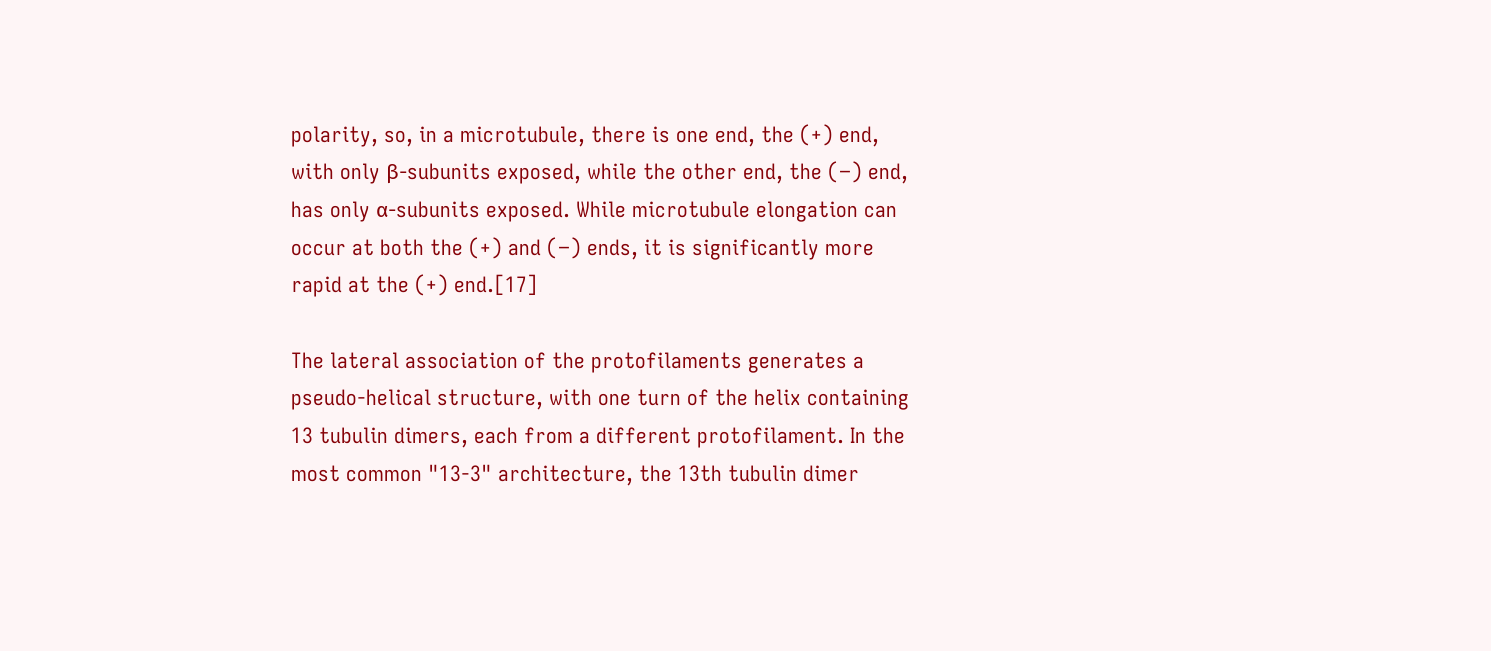polarity, so, in a microtubule, there is one end, the (+) end, with only β-subunits exposed, while the other end, the (−) end, has only α-subunits exposed. While microtubule elongation can occur at both the (+) and (−) ends, it is significantly more rapid at the (+) end.[17]

The lateral association of the protofilaments generates a pseudo-helical structure, with one turn of the helix containing 13 tubulin dimers, each from a different protofilament. In the most common "13-3" architecture, the 13th tubulin dimer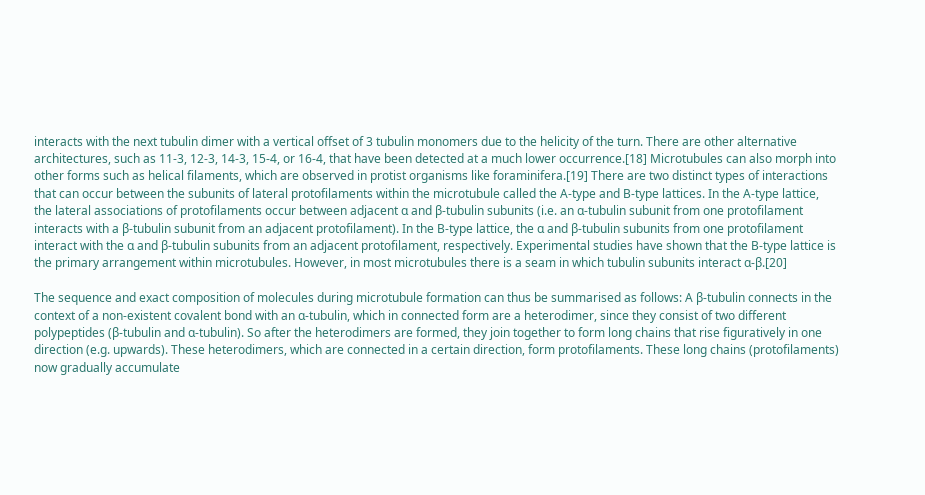interacts with the next tubulin dimer with a vertical offset of 3 tubulin monomers due to the helicity of the turn. There are other alternative architectures, such as 11-3, 12-3, 14-3, 15-4, or 16-4, that have been detected at a much lower occurrence.[18] Microtubules can also morph into other forms such as helical filaments, which are observed in protist organisms like foraminifera.[19] There are two distinct types of interactions that can occur between the subunits of lateral protofilaments within the microtubule called the A-type and B-type lattices. In the A-type lattice, the lateral associations of protofilaments occur between adjacent α and β-tubulin subunits (i.e. an α-tubulin subunit from one protofilament interacts with a β-tubulin subunit from an adjacent protofilament). In the B-type lattice, the α and β-tubulin subunits from one protofilament interact with the α and β-tubulin subunits from an adjacent protofilament, respectively. Experimental studies have shown that the B-type lattice is the primary arrangement within microtubules. However, in most microtubules there is a seam in which tubulin subunits interact α-β.[20]

The sequence and exact composition of molecules during microtubule formation can thus be summarised as follows: A β-tubulin connects in the context of a non-existent covalent bond with an α-tubulin, which in connected form are a heterodimer, since they consist of two different polypeptides (β-tubulin and α-tubulin). So after the heterodimers are formed, they join together to form long chains that rise figuratively in one direction (e.g. upwards). These heterodimers, which are connected in a certain direction, form protofilaments. These long chains (protofilaments) now gradually accumulate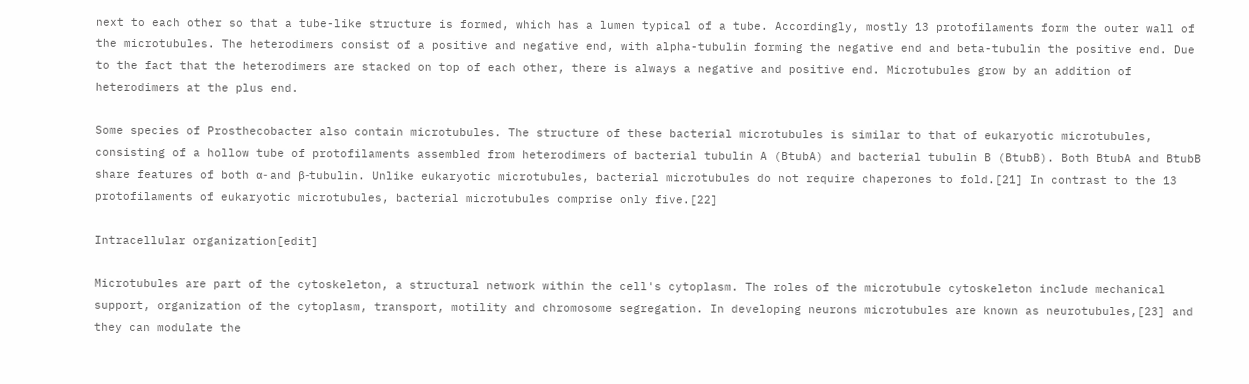next to each other so that a tube-like structure is formed, which has a lumen typical of a tube. Accordingly, mostly 13 protofilaments form the outer wall of the microtubules. The heterodimers consist of a positive and negative end, with alpha-tubulin forming the negative end and beta-tubulin the positive end. Due to the fact that the heterodimers are stacked on top of each other, there is always a negative and positive end. Microtubules grow by an addition of heterodimers at the plus end.

Some species of Prosthecobacter also contain microtubules. The structure of these bacterial microtubules is similar to that of eukaryotic microtubules, consisting of a hollow tube of protofilaments assembled from heterodimers of bacterial tubulin A (BtubA) and bacterial tubulin B (BtubB). Both BtubA and BtubB share features of both α- and β-tubulin. Unlike eukaryotic microtubules, bacterial microtubules do not require chaperones to fold.[21] In contrast to the 13 protofilaments of eukaryotic microtubules, bacterial microtubules comprise only five.[22]

Intracellular organization[edit]

Microtubules are part of the cytoskeleton, a structural network within the cell's cytoplasm. The roles of the microtubule cytoskeleton include mechanical support, organization of the cytoplasm, transport, motility and chromosome segregation. In developing neurons microtubules are known as neurotubules,[23] and they can modulate the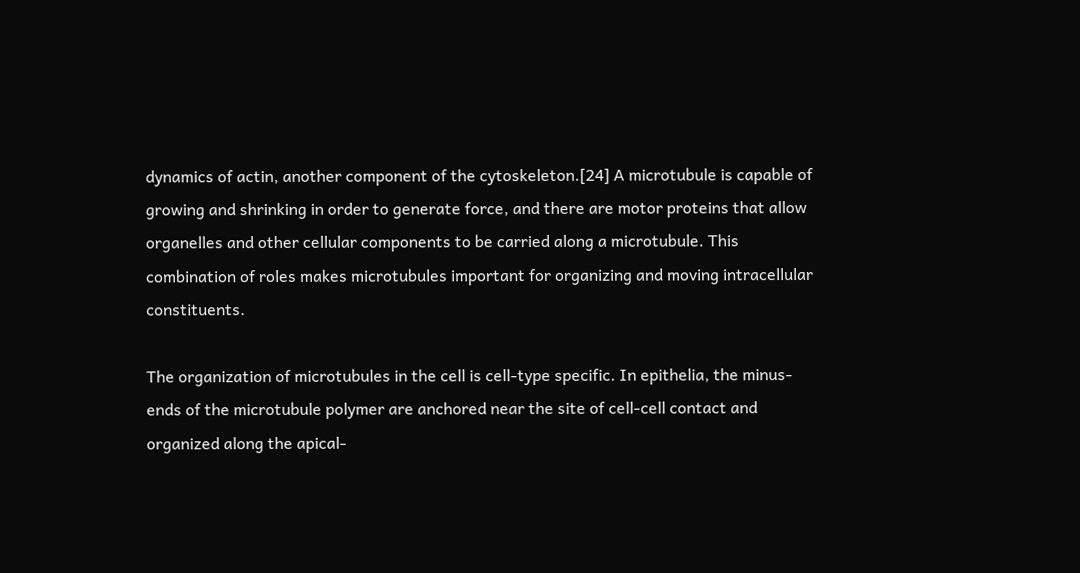dynamics of actin, another component of the cytoskeleton.[24] A microtubule is capable of growing and shrinking in order to generate force, and there are motor proteins that allow organelles and other cellular components to be carried along a microtubule. This combination of roles makes microtubules important for organizing and moving intracellular constituents.

The organization of microtubules in the cell is cell-type specific. In epithelia, the minus-ends of the microtubule polymer are anchored near the site of cell-cell contact and organized along the apical-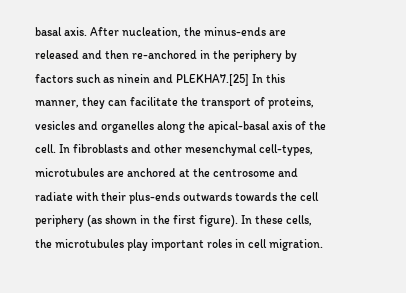basal axis. After nucleation, the minus-ends are released and then re-anchored in the periphery by factors such as ninein and PLEKHA7.[25] In this manner, they can facilitate the transport of proteins, vesicles and organelles along the apical-basal axis of the cell. In fibroblasts and other mesenchymal cell-types, microtubules are anchored at the centrosome and radiate with their plus-ends outwards towards the cell periphery (as shown in the first figure). In these cells, the microtubules play important roles in cell migration.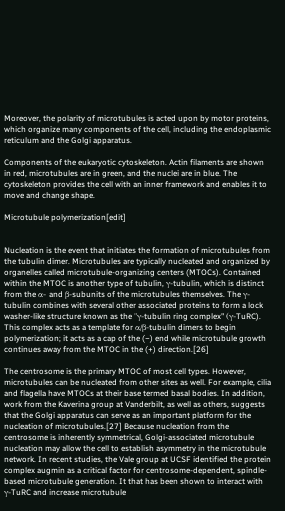Moreover, the polarity of microtubules is acted upon by motor proteins, which organize many components of the cell, including the endoplasmic reticulum and the Golgi apparatus.

Components of the eukaryotic cytoskeleton. Actin filaments are shown in red, microtubules are in green, and the nuclei are in blue. The cytoskeleton provides the cell with an inner framework and enables it to move and change shape.

Microtubule polymerization[edit]


Nucleation is the event that initiates the formation of microtubules from the tubulin dimer. Microtubules are typically nucleated and organized by organelles called microtubule-organizing centers (MTOCs). Contained within the MTOC is another type of tubulin, γ-tubulin, which is distinct from the α- and β-subunits of the microtubules themselves. The γ-tubulin combines with several other associated proteins to form a lock washer-like structure known as the "γ-tubulin ring complex" (γ-TuRC). This complex acts as a template for α/β-tubulin dimers to begin polymerization; it acts as a cap of the (−) end while microtubule growth continues away from the MTOC in the (+) direction.[26]

The centrosome is the primary MTOC of most cell types. However, microtubules can be nucleated from other sites as well. For example, cilia and flagella have MTOCs at their base termed basal bodies. In addition, work from the Kaverina group at Vanderbilt, as well as others, suggests that the Golgi apparatus can serve as an important platform for the nucleation of microtubules.[27] Because nucleation from the centrosome is inherently symmetrical, Golgi-associated microtubule nucleation may allow the cell to establish asymmetry in the microtubule network. In recent studies, the Vale group at UCSF identified the protein complex augmin as a critical factor for centrosome-dependent, spindle-based microtubule generation. It that has been shown to interact with γ-TuRC and increase microtubule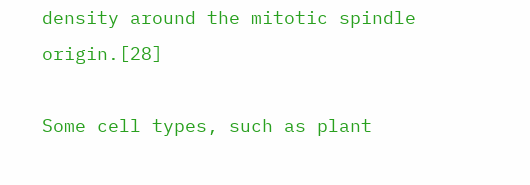density around the mitotic spindle origin.[28]

Some cell types, such as plant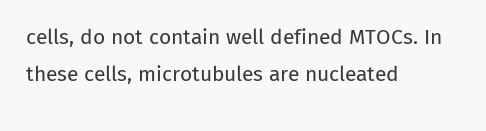cells, do not contain well defined MTOCs. In these cells, microtubules are nucleated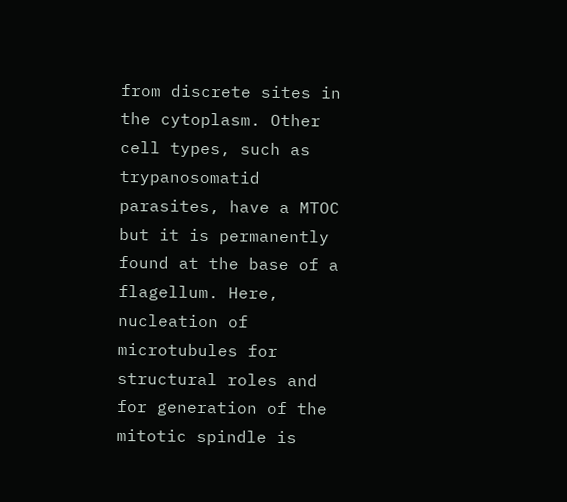from discrete sites in the cytoplasm. Other cell types, such as trypanosomatid parasites, have a MTOC but it is permanently found at the base of a flagellum. Here, nucleation of microtubules for structural roles and for generation of the mitotic spindle is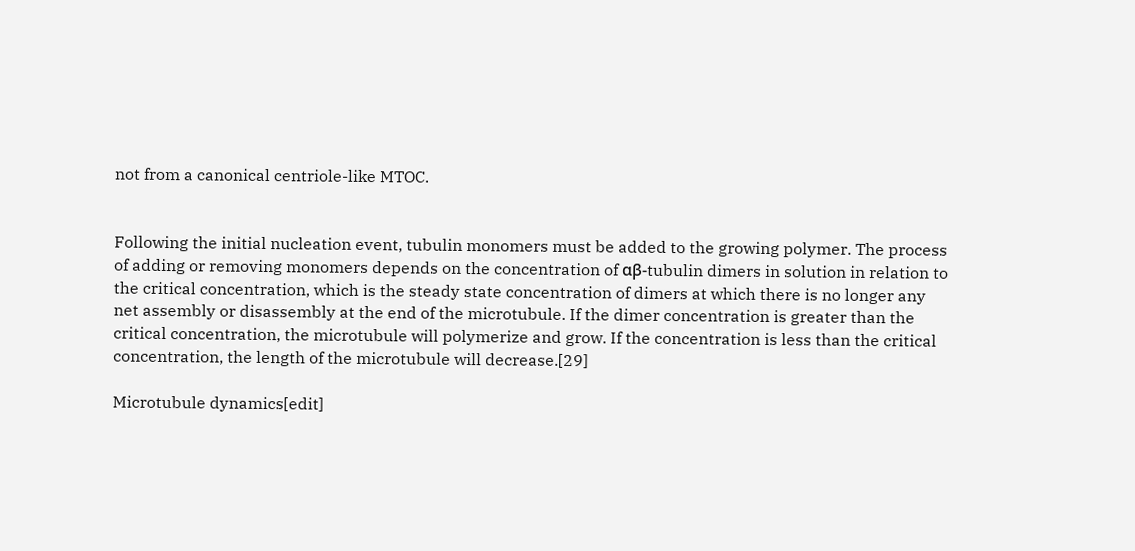not from a canonical centriole-like MTOC.


Following the initial nucleation event, tubulin monomers must be added to the growing polymer. The process of adding or removing monomers depends on the concentration of αβ-tubulin dimers in solution in relation to the critical concentration, which is the steady state concentration of dimers at which there is no longer any net assembly or disassembly at the end of the microtubule. If the dimer concentration is greater than the critical concentration, the microtubule will polymerize and grow. If the concentration is less than the critical concentration, the length of the microtubule will decrease.[29]

Microtubule dynamics[edit]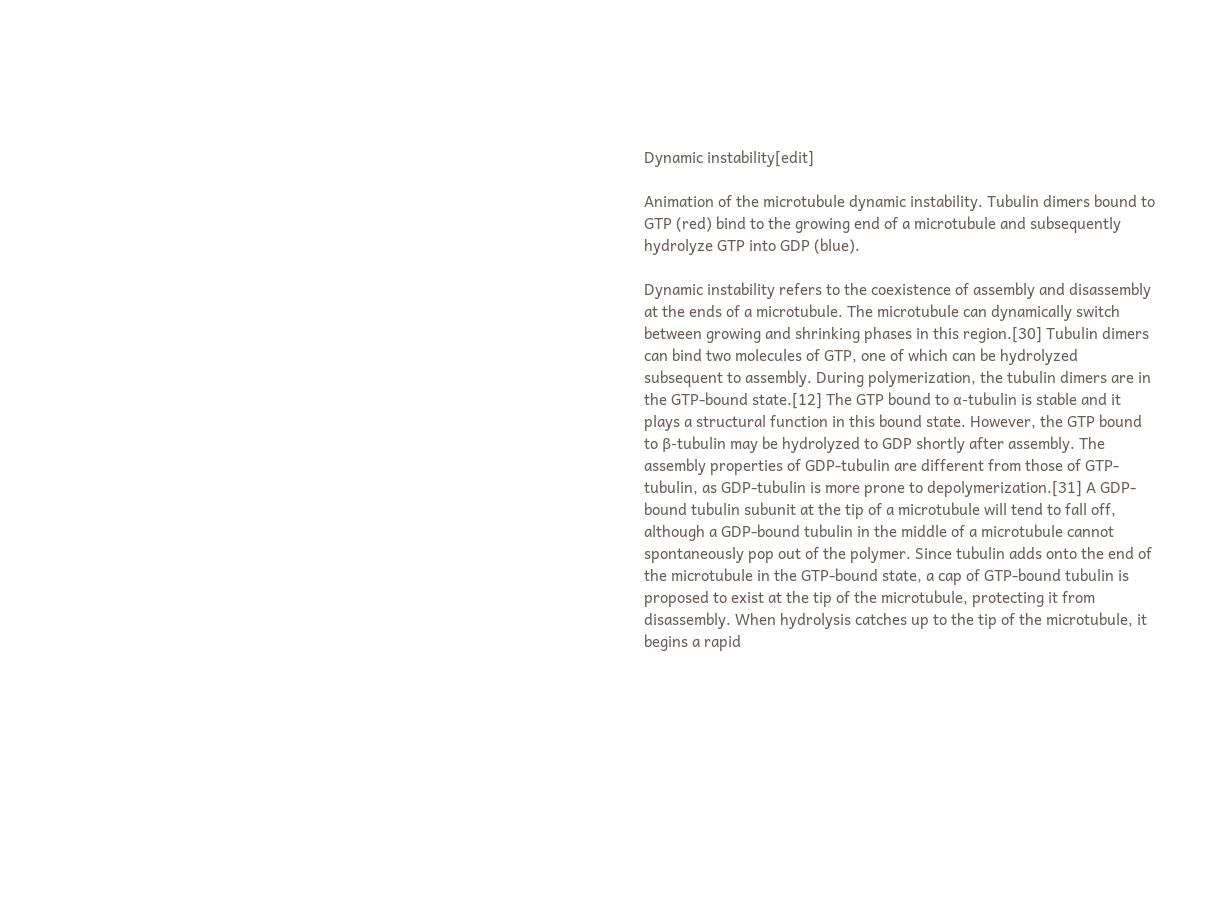Dynamic instability[edit]

Animation of the microtubule dynamic instability. Tubulin dimers bound to GTP (red) bind to the growing end of a microtubule and subsequently hydrolyze GTP into GDP (blue).

Dynamic instability refers to the coexistence of assembly and disassembly at the ends of a microtubule. The microtubule can dynamically switch between growing and shrinking phases in this region.[30] Tubulin dimers can bind two molecules of GTP, one of which can be hydrolyzed subsequent to assembly. During polymerization, the tubulin dimers are in the GTP-bound state.[12] The GTP bound to α-tubulin is stable and it plays a structural function in this bound state. However, the GTP bound to β-tubulin may be hydrolyzed to GDP shortly after assembly. The assembly properties of GDP-tubulin are different from those of GTP-tubulin, as GDP-tubulin is more prone to depolymerization.[31] A GDP-bound tubulin subunit at the tip of a microtubule will tend to fall off, although a GDP-bound tubulin in the middle of a microtubule cannot spontaneously pop out of the polymer. Since tubulin adds onto the end of the microtubule in the GTP-bound state, a cap of GTP-bound tubulin is proposed to exist at the tip of the microtubule, protecting it from disassembly. When hydrolysis catches up to the tip of the microtubule, it begins a rapid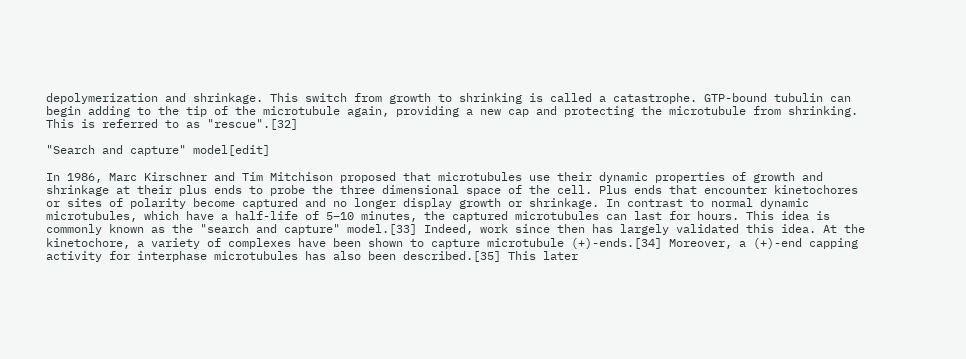depolymerization and shrinkage. This switch from growth to shrinking is called a catastrophe. GTP-bound tubulin can begin adding to the tip of the microtubule again, providing a new cap and protecting the microtubule from shrinking. This is referred to as "rescue".[32]

"Search and capture" model[edit]

In 1986, Marc Kirschner and Tim Mitchison proposed that microtubules use their dynamic properties of growth and shrinkage at their plus ends to probe the three dimensional space of the cell. Plus ends that encounter kinetochores or sites of polarity become captured and no longer display growth or shrinkage. In contrast to normal dynamic microtubules, which have a half-life of 5–10 minutes, the captured microtubules can last for hours. This idea is commonly known as the "search and capture" model.[33] Indeed, work since then has largely validated this idea. At the kinetochore, a variety of complexes have been shown to capture microtubule (+)-ends.[34] Moreover, a (+)-end capping activity for interphase microtubules has also been described.[35] This later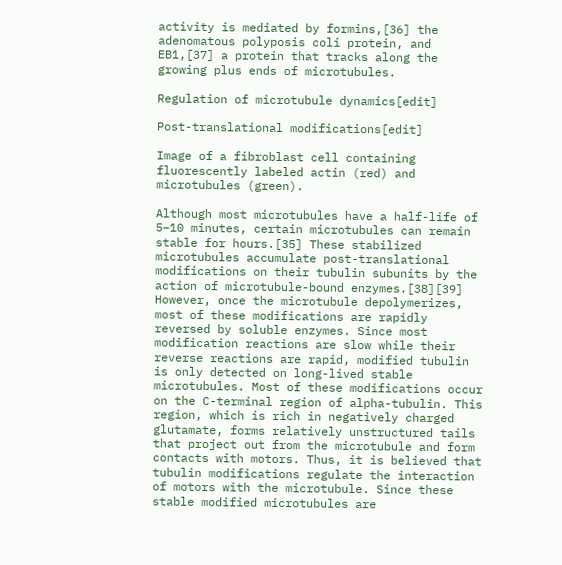activity is mediated by formins,[36] the adenomatous polyposis coli protein, and EB1,[37] a protein that tracks along the growing plus ends of microtubules.

Regulation of microtubule dynamics[edit]

Post-translational modifications[edit]

Image of a fibroblast cell containing fluorescently labeled actin (red) and microtubules (green).

Although most microtubules have a half-life of 5–10 minutes, certain microtubules can remain stable for hours.[35] These stabilized microtubules accumulate post-translational modifications on their tubulin subunits by the action of microtubule-bound enzymes.[38][39] However, once the microtubule depolymerizes, most of these modifications are rapidly reversed by soluble enzymes. Since most modification reactions are slow while their reverse reactions are rapid, modified tubulin is only detected on long-lived stable microtubules. Most of these modifications occur on the C-terminal region of alpha-tubulin. This region, which is rich in negatively charged glutamate, forms relatively unstructured tails that project out from the microtubule and form contacts with motors. Thus, it is believed that tubulin modifications regulate the interaction of motors with the microtubule. Since these stable modified microtubules are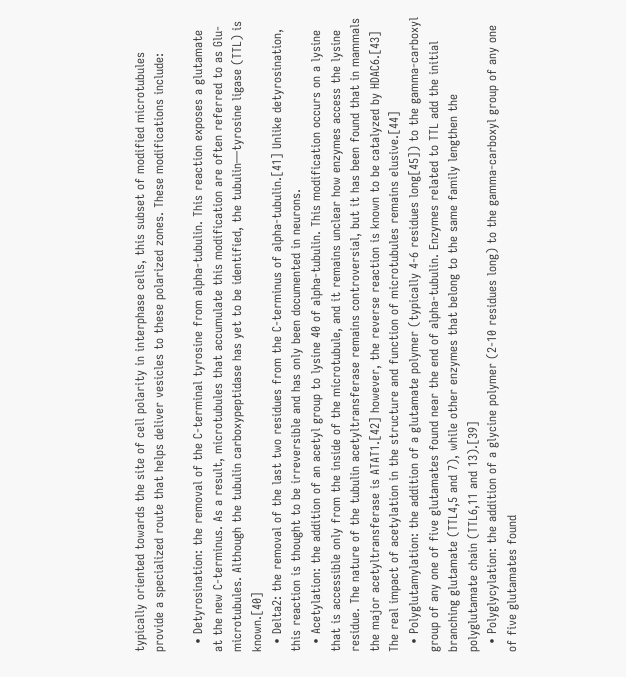typically oriented towards the site of cell polarity in interphase cells, this subset of modified microtubules provide a specialized route that helps deliver vesicles to these polarized zones. These modifications include:

  • Detyrosination: the removal of the C-terminal tyrosine from alpha-tubulin. This reaction exposes a glutamate at the new C-terminus. As a result, microtubules that accumulate this modification are often referred to as Glu-microtubules. Although the tubulin carboxypeptidase has yet to be identified, the tubulin—tyrosine ligase (TTL) is known.[40]
  • Delta2: the removal of the last two residues from the C-terminus of alpha-tubulin.[41] Unlike detyrosination, this reaction is thought to be irreversible and has only been documented in neurons.
  • Acetylation: the addition of an acetyl group to lysine 40 of alpha-tubulin. This modification occurs on a lysine that is accessible only from the inside of the microtubule, and it remains unclear how enzymes access the lysine residue. The nature of the tubulin acetyltransferase remains controversial, but it has been found that in mammals the major acetyltransferase is ATAT1.[42] however, the reverse reaction is known to be catalyzed by HDAC6.[43] The real impact of acetylation in the structure and function of microtubules remains elusive.[44]
  • Polyglutamylation: the addition of a glutamate polymer (typically 4-6 residues long[45]) to the gamma-carboxyl group of any one of five glutamates found near the end of alpha-tubulin. Enzymes related to TTL add the initial branching glutamate (TTL4,5 and 7), while other enzymes that belong to the same family lengthen the polyglutamate chain (TTL6,11 and 13).[39]
  • Polyglycylation: the addition of a glycine polymer (2-10 residues long) to the gamma-carboxyl group of any one of five glutamates found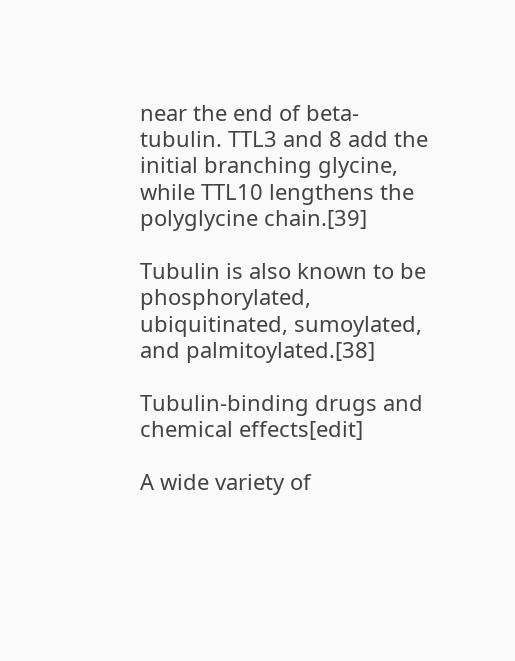near the end of beta-tubulin. TTL3 and 8 add the initial branching glycine, while TTL10 lengthens the polyglycine chain.[39]

Tubulin is also known to be phosphorylated, ubiquitinated, sumoylated, and palmitoylated.[38]

Tubulin-binding drugs and chemical effects[edit]

A wide variety of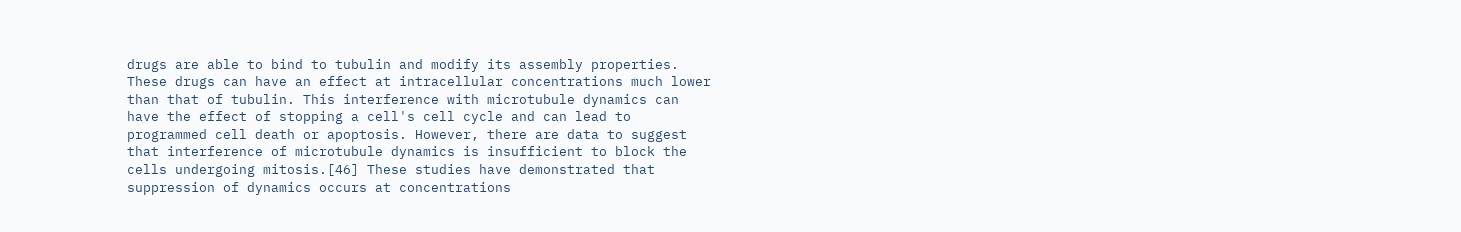drugs are able to bind to tubulin and modify its assembly properties. These drugs can have an effect at intracellular concentrations much lower than that of tubulin. This interference with microtubule dynamics can have the effect of stopping a cell's cell cycle and can lead to programmed cell death or apoptosis. However, there are data to suggest that interference of microtubule dynamics is insufficient to block the cells undergoing mitosis.[46] These studies have demonstrated that suppression of dynamics occurs at concentrations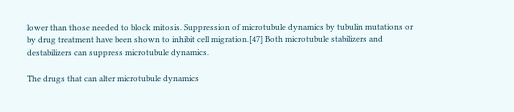lower than those needed to block mitosis. Suppression of microtubule dynamics by tubulin mutations or by drug treatment have been shown to inhibit cell migration.[47] Both microtubule stabilizers and destabilizers can suppress microtubule dynamics.

The drugs that can alter microtubule dynamics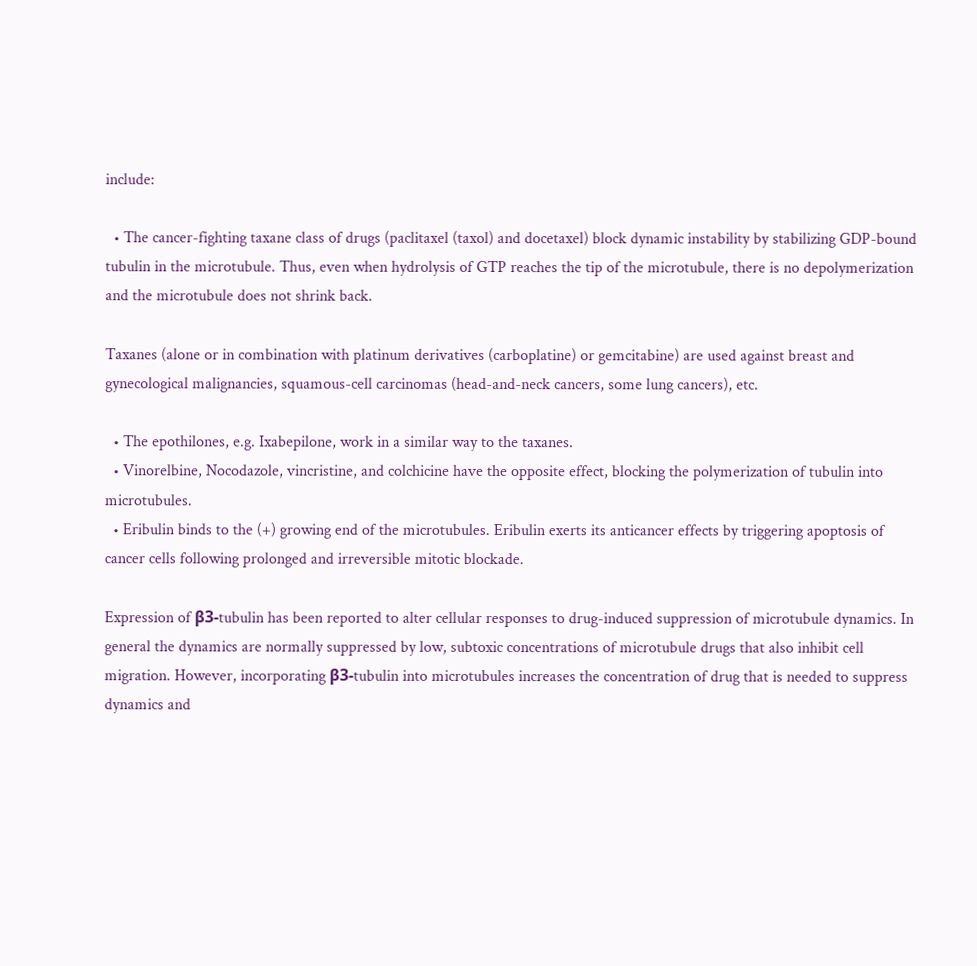include:

  • The cancer-fighting taxane class of drugs (paclitaxel (taxol) and docetaxel) block dynamic instability by stabilizing GDP-bound tubulin in the microtubule. Thus, even when hydrolysis of GTP reaches the tip of the microtubule, there is no depolymerization and the microtubule does not shrink back.

Taxanes (alone or in combination with platinum derivatives (carboplatine) or gemcitabine) are used against breast and gynecological malignancies, squamous-cell carcinomas (head-and-neck cancers, some lung cancers), etc.

  • The epothilones, e.g. Ixabepilone, work in a similar way to the taxanes.
  • Vinorelbine, Nocodazole, vincristine, and colchicine have the opposite effect, blocking the polymerization of tubulin into microtubules.
  • Eribulin binds to the (+) growing end of the microtubules. Eribulin exerts its anticancer effects by triggering apoptosis of cancer cells following prolonged and irreversible mitotic blockade.

Expression of β3-tubulin has been reported to alter cellular responses to drug-induced suppression of microtubule dynamics. In general the dynamics are normally suppressed by low, subtoxic concentrations of microtubule drugs that also inhibit cell migration. However, incorporating β3-tubulin into microtubules increases the concentration of drug that is needed to suppress dynamics and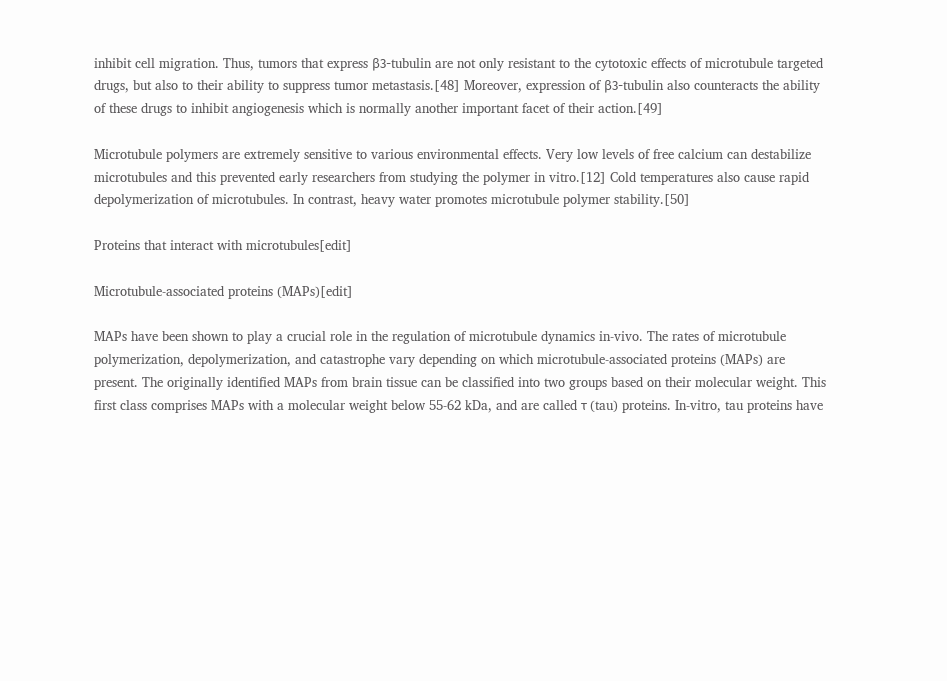inhibit cell migration. Thus, tumors that express β3-tubulin are not only resistant to the cytotoxic effects of microtubule targeted drugs, but also to their ability to suppress tumor metastasis.[48] Moreover, expression of β3-tubulin also counteracts the ability of these drugs to inhibit angiogenesis which is normally another important facet of their action.[49]

Microtubule polymers are extremely sensitive to various environmental effects. Very low levels of free calcium can destabilize microtubules and this prevented early researchers from studying the polymer in vitro.[12] Cold temperatures also cause rapid depolymerization of microtubules. In contrast, heavy water promotes microtubule polymer stability.[50]

Proteins that interact with microtubules[edit]

Microtubule-associated proteins (MAPs)[edit]

MAPs have been shown to play a crucial role in the regulation of microtubule dynamics in-vivo. The rates of microtubule polymerization, depolymerization, and catastrophe vary depending on which microtubule-associated proteins (MAPs) are present. The originally identified MAPs from brain tissue can be classified into two groups based on their molecular weight. This first class comprises MAPs with a molecular weight below 55-62 kDa, and are called τ (tau) proteins. In-vitro, tau proteins have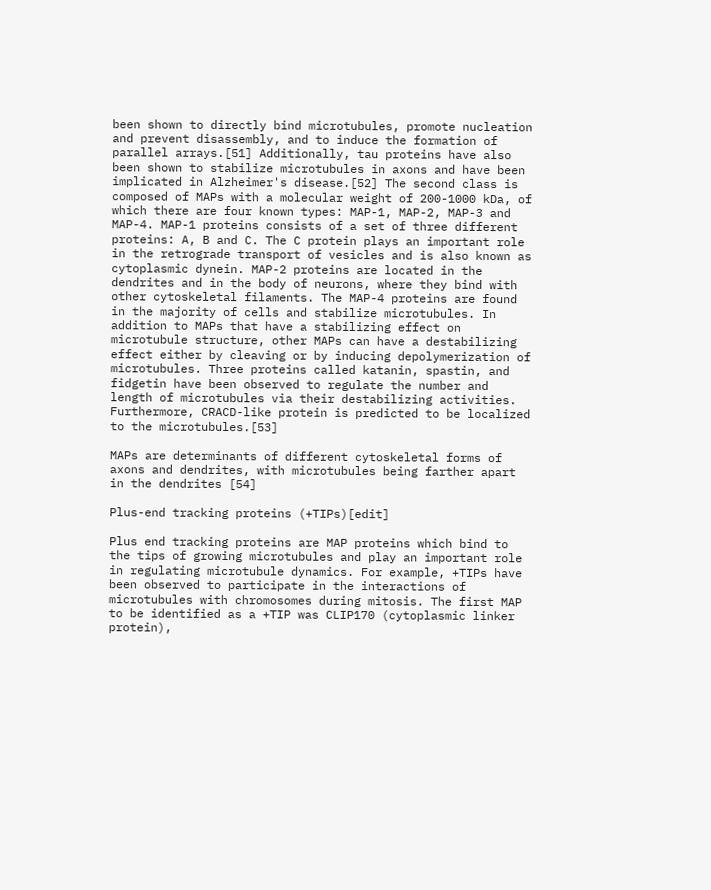been shown to directly bind microtubules, promote nucleation and prevent disassembly, and to induce the formation of parallel arrays.[51] Additionally, tau proteins have also been shown to stabilize microtubules in axons and have been implicated in Alzheimer's disease.[52] The second class is composed of MAPs with a molecular weight of 200-1000 kDa, of which there are four known types: MAP-1, MAP-2, MAP-3 and MAP-4. MAP-1 proteins consists of a set of three different proteins: A, B and C. The C protein plays an important role in the retrograde transport of vesicles and is also known as cytoplasmic dynein. MAP-2 proteins are located in the dendrites and in the body of neurons, where they bind with other cytoskeletal filaments. The MAP-4 proteins are found in the majority of cells and stabilize microtubules. In addition to MAPs that have a stabilizing effect on microtubule structure, other MAPs can have a destabilizing effect either by cleaving or by inducing depolymerization of microtubules. Three proteins called katanin, spastin, and fidgetin have been observed to regulate the number and length of microtubules via their destabilizing activities. Furthermore, CRACD-like protein is predicted to be localized to the microtubules.[53]

MAPs are determinants of different cytoskeletal forms of axons and dendrites, with microtubules being farther apart in the dendrites [54]

Plus-end tracking proteins (+TIPs)[edit]

Plus end tracking proteins are MAP proteins which bind to the tips of growing microtubules and play an important role in regulating microtubule dynamics. For example, +TIPs have been observed to participate in the interactions of microtubules with chromosomes during mitosis. The first MAP to be identified as a +TIP was CLIP170 (cytoplasmic linker protein),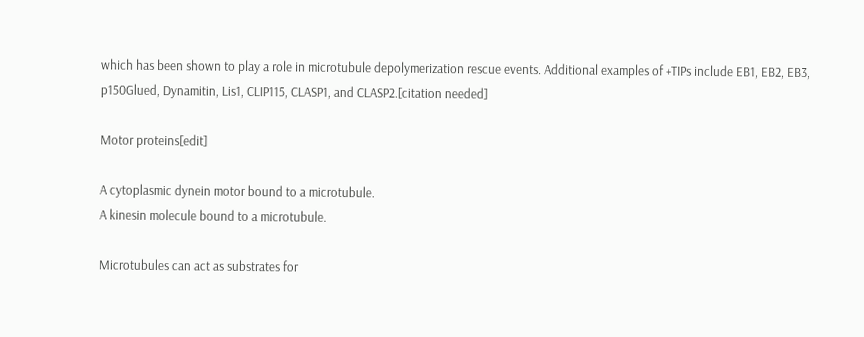which has been shown to play a role in microtubule depolymerization rescue events. Additional examples of +TIPs include EB1, EB2, EB3, p150Glued, Dynamitin, Lis1, CLIP115, CLASP1, and CLASP2.[citation needed]

Motor proteins[edit]

A cytoplasmic dynein motor bound to a microtubule.
A kinesin molecule bound to a microtubule.

Microtubules can act as substrates for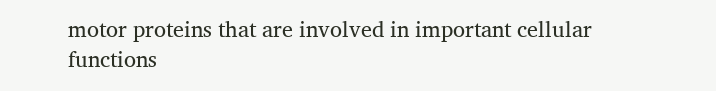motor proteins that are involved in important cellular functions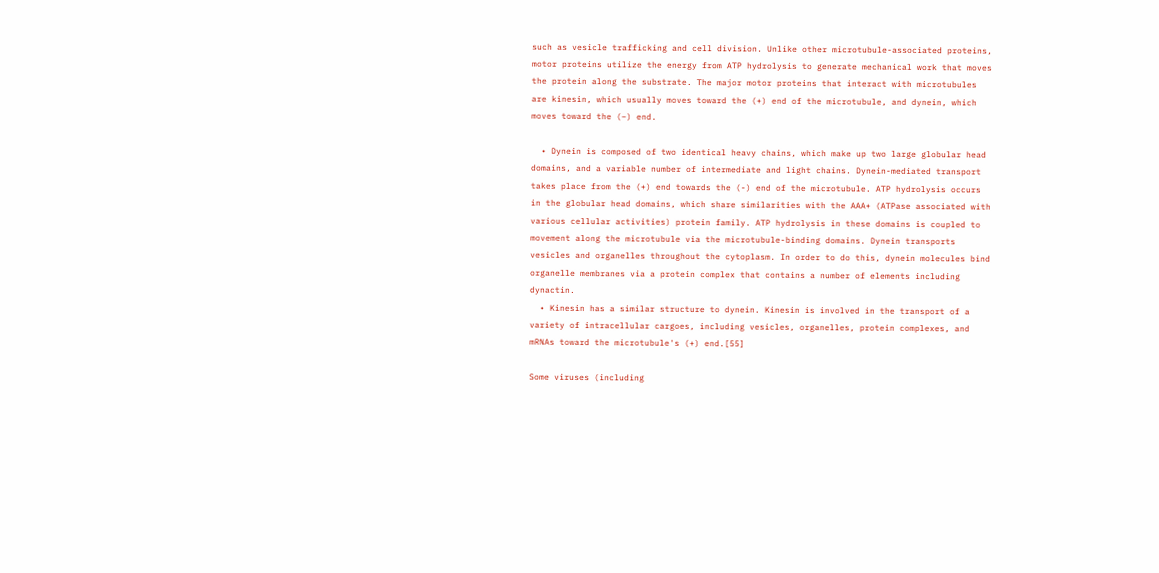such as vesicle trafficking and cell division. Unlike other microtubule-associated proteins, motor proteins utilize the energy from ATP hydrolysis to generate mechanical work that moves the protein along the substrate. The major motor proteins that interact with microtubules are kinesin, which usually moves toward the (+) end of the microtubule, and dynein, which moves toward the (−) end.

  • Dynein is composed of two identical heavy chains, which make up two large globular head domains, and a variable number of intermediate and light chains. Dynein-mediated transport takes place from the (+) end towards the (-) end of the microtubule. ATP hydrolysis occurs in the globular head domains, which share similarities with the AAA+ (ATPase associated with various cellular activities) protein family. ATP hydrolysis in these domains is coupled to movement along the microtubule via the microtubule-binding domains. Dynein transports vesicles and organelles throughout the cytoplasm. In order to do this, dynein molecules bind organelle membranes via a protein complex that contains a number of elements including dynactin.
  • Kinesin has a similar structure to dynein. Kinesin is involved in the transport of a variety of intracellular cargoes, including vesicles, organelles, protein complexes, and mRNAs toward the microtubule's (+) end.[55]

Some viruses (including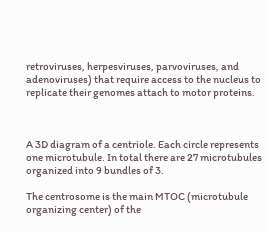retroviruses, herpesviruses, parvoviruses, and adenoviruses) that require access to the nucleus to replicate their genomes attach to motor proteins.



A 3D diagram of a centriole. Each circle represents one microtubule. In total there are 27 microtubules organized into 9 bundles of 3.

The centrosome is the main MTOC (microtubule organizing center) of the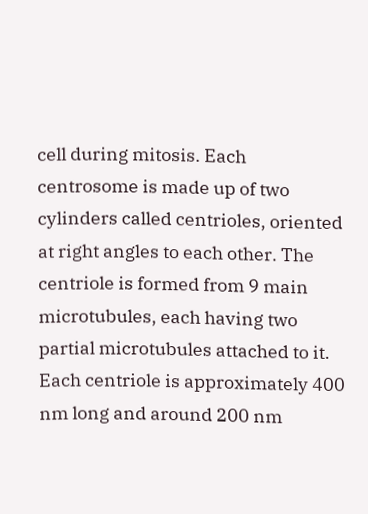cell during mitosis. Each centrosome is made up of two cylinders called centrioles, oriented at right angles to each other. The centriole is formed from 9 main microtubules, each having two partial microtubules attached to it. Each centriole is approximately 400 nm long and around 200 nm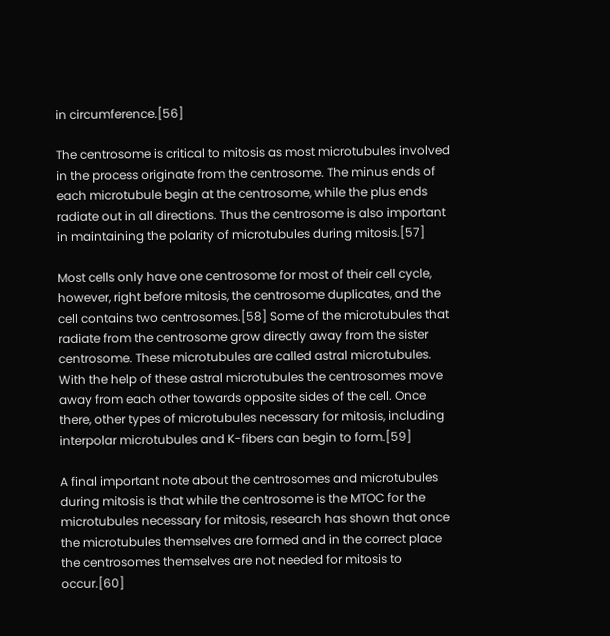in circumference.[56]

The centrosome is critical to mitosis as most microtubules involved in the process originate from the centrosome. The minus ends of each microtubule begin at the centrosome, while the plus ends radiate out in all directions. Thus the centrosome is also important in maintaining the polarity of microtubules during mitosis.[57]

Most cells only have one centrosome for most of their cell cycle, however, right before mitosis, the centrosome duplicates, and the cell contains two centrosomes.[58] Some of the microtubules that radiate from the centrosome grow directly away from the sister centrosome. These microtubules are called astral microtubules. With the help of these astral microtubules the centrosomes move away from each other towards opposite sides of the cell. Once there, other types of microtubules necessary for mitosis, including interpolar microtubules and K-fibers can begin to form.[59]

A final important note about the centrosomes and microtubules during mitosis is that while the centrosome is the MTOC for the microtubules necessary for mitosis, research has shown that once the microtubules themselves are formed and in the correct place the centrosomes themselves are not needed for mitosis to occur.[60]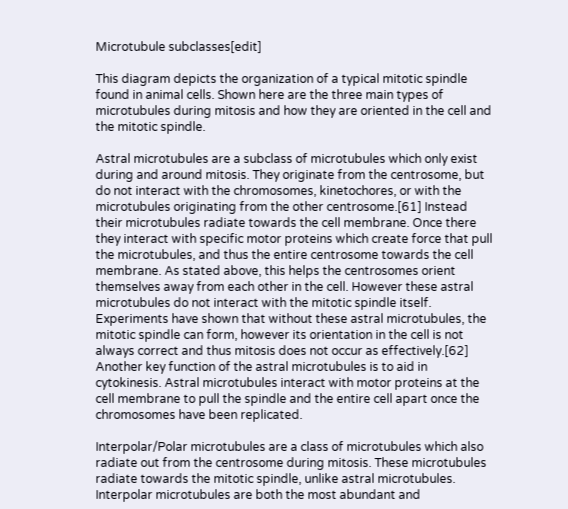Microtubule subclasses[edit]

This diagram depicts the organization of a typical mitotic spindle found in animal cells. Shown here are the three main types of microtubules during mitosis and how they are oriented in the cell and the mitotic spindle.

Astral microtubules are a subclass of microtubules which only exist during and around mitosis. They originate from the centrosome, but do not interact with the chromosomes, kinetochores, or with the microtubules originating from the other centrosome.[61] Instead their microtubules radiate towards the cell membrane. Once there they interact with specific motor proteins which create force that pull the microtubules, and thus the entire centrosome towards the cell membrane. As stated above, this helps the centrosomes orient themselves away from each other in the cell. However these astral microtubules do not interact with the mitotic spindle itself. Experiments have shown that without these astral microtubules, the mitotic spindle can form, however its orientation in the cell is not always correct and thus mitosis does not occur as effectively.[62] Another key function of the astral microtubules is to aid in cytokinesis. Astral microtubules interact with motor proteins at the cell membrane to pull the spindle and the entire cell apart once the chromosomes have been replicated.

Interpolar/Polar microtubules are a class of microtubules which also radiate out from the centrosome during mitosis. These microtubules radiate towards the mitotic spindle, unlike astral microtubules. Interpolar microtubules are both the most abundant and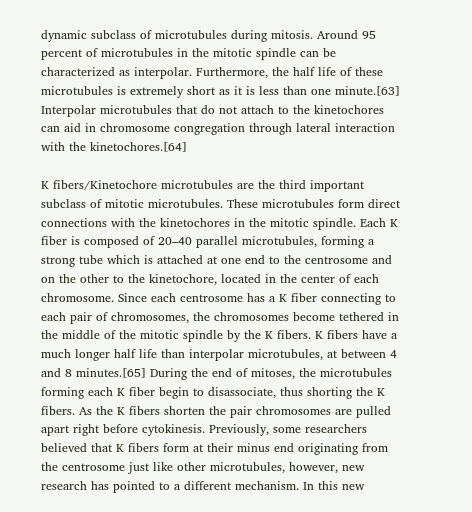dynamic subclass of microtubules during mitosis. Around 95 percent of microtubules in the mitotic spindle can be characterized as interpolar. Furthermore, the half life of these microtubules is extremely short as it is less than one minute.[63] Interpolar microtubules that do not attach to the kinetochores can aid in chromosome congregation through lateral interaction with the kinetochores.[64]

K fibers/Kinetochore microtubules are the third important subclass of mitotic microtubules. These microtubules form direct connections with the kinetochores in the mitotic spindle. Each K fiber is composed of 20–40 parallel microtubules, forming a strong tube which is attached at one end to the centrosome and on the other to the kinetochore, located in the center of each chromosome. Since each centrosome has a K fiber connecting to each pair of chromosomes, the chromosomes become tethered in the middle of the mitotic spindle by the K fibers. K fibers have a much longer half life than interpolar microtubules, at between 4 and 8 minutes.[65] During the end of mitoses, the microtubules forming each K fiber begin to disassociate, thus shorting the K fibers. As the K fibers shorten the pair chromosomes are pulled apart right before cytokinesis. Previously, some researchers believed that K fibers form at their minus end originating from the centrosome just like other microtubules, however, new research has pointed to a different mechanism. In this new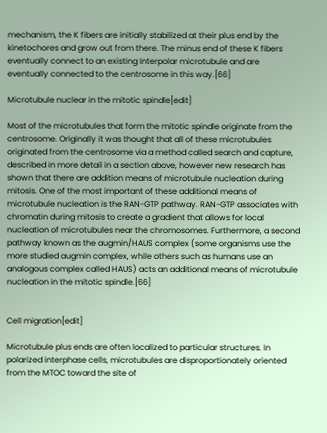mechanism, the K fibers are initially stabilized at their plus end by the kinetochores and grow out from there. The minus end of these K fibers eventually connect to an existing Interpolar microtubule and are eventually connected to the centrosome in this way.[66]

Microtubule nuclear in the mitotic spindle[edit]

Most of the microtubules that form the mitotic spindle originate from the centrosome. Originally it was thought that all of these microtubules originated from the centrosome via a method called search and capture, described in more detail in a section above, however new research has shown that there are addition means of microtubule nucleation during mitosis. One of the most important of these additional means of microtubule nucleation is the RAN-GTP pathway. RAN-GTP associates with chromatin during mitosis to create a gradient that allows for local nucleation of microtubules near the chromosomes. Furthermore, a second pathway known as the augmin/HAUS complex (some organisms use the more studied augmin complex, while others such as humans use an analogous complex called HAUS) acts an additional means of microtubule nucleation in the mitotic spindle.[66]


Cell migration[edit]

Microtubule plus ends are often localized to particular structures. In polarized interphase cells, microtubules are disproportionately oriented from the MTOC toward the site of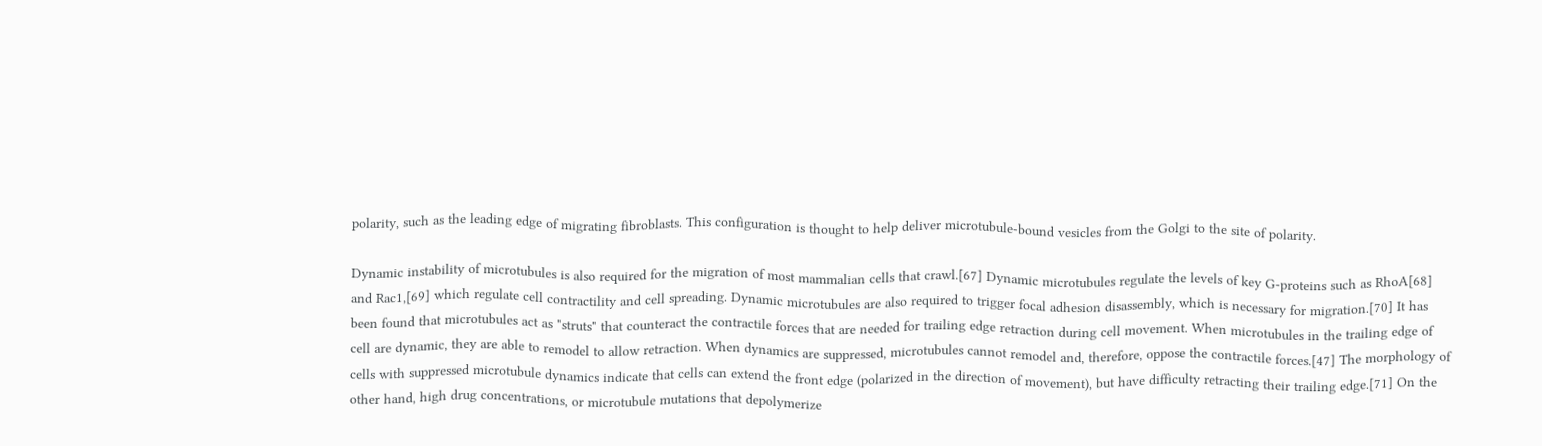polarity, such as the leading edge of migrating fibroblasts. This configuration is thought to help deliver microtubule-bound vesicles from the Golgi to the site of polarity.

Dynamic instability of microtubules is also required for the migration of most mammalian cells that crawl.[67] Dynamic microtubules regulate the levels of key G-proteins such as RhoA[68] and Rac1,[69] which regulate cell contractility and cell spreading. Dynamic microtubules are also required to trigger focal adhesion disassembly, which is necessary for migration.[70] It has been found that microtubules act as "struts" that counteract the contractile forces that are needed for trailing edge retraction during cell movement. When microtubules in the trailing edge of cell are dynamic, they are able to remodel to allow retraction. When dynamics are suppressed, microtubules cannot remodel and, therefore, oppose the contractile forces.[47] The morphology of cells with suppressed microtubule dynamics indicate that cells can extend the front edge (polarized in the direction of movement), but have difficulty retracting their trailing edge.[71] On the other hand, high drug concentrations, or microtubule mutations that depolymerize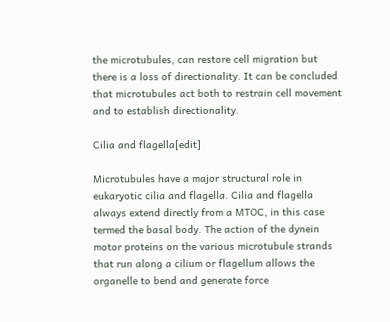the microtubules, can restore cell migration but there is a loss of directionality. It can be concluded that microtubules act both to restrain cell movement and to establish directionality.

Cilia and flagella[edit]

Microtubules have a major structural role in eukaryotic cilia and flagella. Cilia and flagella always extend directly from a MTOC, in this case termed the basal body. The action of the dynein motor proteins on the various microtubule strands that run along a cilium or flagellum allows the organelle to bend and generate force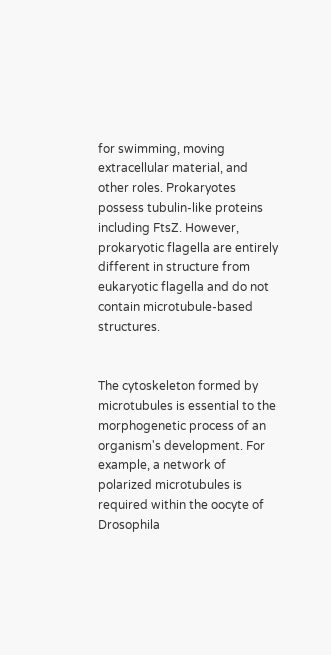for swimming, moving extracellular material, and other roles. Prokaryotes possess tubulin-like proteins including FtsZ. However, prokaryotic flagella are entirely different in structure from eukaryotic flagella and do not contain microtubule-based structures.


The cytoskeleton formed by microtubules is essential to the morphogenetic process of an organism's development. For example, a network of polarized microtubules is required within the oocyte of Drosophila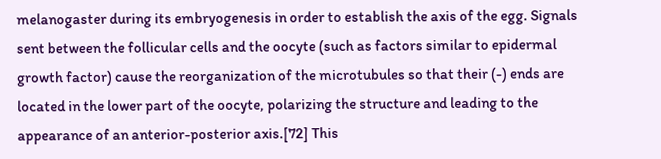melanogaster during its embryogenesis in order to establish the axis of the egg. Signals sent between the follicular cells and the oocyte (such as factors similar to epidermal growth factor) cause the reorganization of the microtubules so that their (-) ends are located in the lower part of the oocyte, polarizing the structure and leading to the appearance of an anterior-posterior axis.[72] This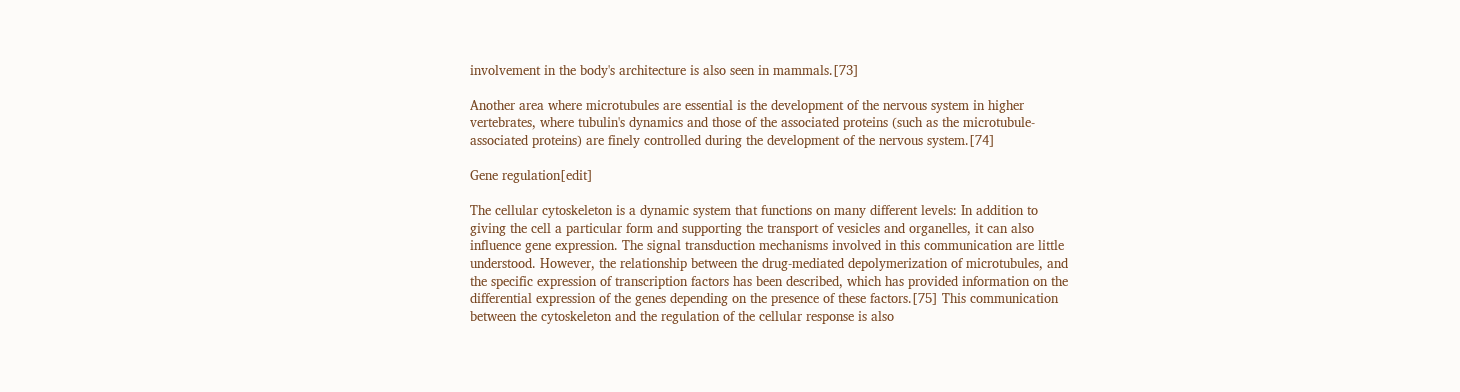involvement in the body's architecture is also seen in mammals.[73]

Another area where microtubules are essential is the development of the nervous system in higher vertebrates, where tubulin's dynamics and those of the associated proteins (such as the microtubule-associated proteins) are finely controlled during the development of the nervous system.[74]

Gene regulation[edit]

The cellular cytoskeleton is a dynamic system that functions on many different levels: In addition to giving the cell a particular form and supporting the transport of vesicles and organelles, it can also influence gene expression. The signal transduction mechanisms involved in this communication are little understood. However, the relationship between the drug-mediated depolymerization of microtubules, and the specific expression of transcription factors has been described, which has provided information on the differential expression of the genes depending on the presence of these factors.[75] This communication between the cytoskeleton and the regulation of the cellular response is also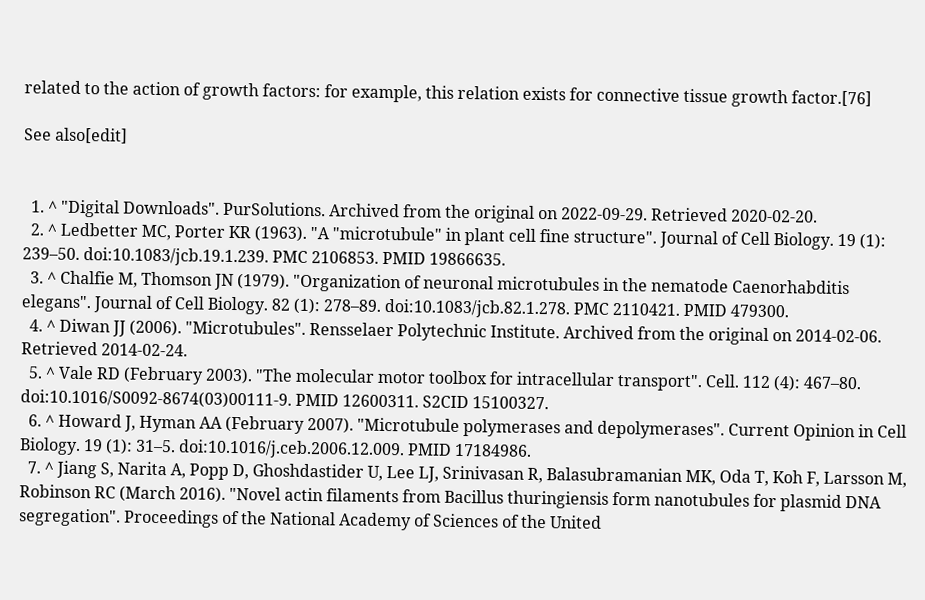related to the action of growth factors: for example, this relation exists for connective tissue growth factor.[76]

See also[edit]


  1. ^ "Digital Downloads". PurSolutions. Archived from the original on 2022-09-29. Retrieved 2020-02-20.
  2. ^ Ledbetter MC, Porter KR (1963). "A "microtubule" in plant cell fine structure". Journal of Cell Biology. 19 (1): 239–50. doi:10.1083/jcb.19.1.239. PMC 2106853. PMID 19866635.
  3. ^ Chalfie M, Thomson JN (1979). "Organization of neuronal microtubules in the nematode Caenorhabditis elegans". Journal of Cell Biology. 82 (1): 278–89. doi:10.1083/jcb.82.1.278. PMC 2110421. PMID 479300.
  4. ^ Diwan JJ (2006). "Microtubules". Rensselaer Polytechnic Institute. Archived from the original on 2014-02-06. Retrieved 2014-02-24.
  5. ^ Vale RD (February 2003). "The molecular motor toolbox for intracellular transport". Cell. 112 (4): 467–80. doi:10.1016/S0092-8674(03)00111-9. PMID 12600311. S2CID 15100327.
  6. ^ Howard J, Hyman AA (February 2007). "Microtubule polymerases and depolymerases". Current Opinion in Cell Biology. 19 (1): 31–5. doi:10.1016/j.ceb.2006.12.009. PMID 17184986.
  7. ^ Jiang S, Narita A, Popp D, Ghoshdastider U, Lee LJ, Srinivasan R, Balasubramanian MK, Oda T, Koh F, Larsson M, Robinson RC (March 2016). "Novel actin filaments from Bacillus thuringiensis form nanotubules for plasmid DNA segregation". Proceedings of the National Academy of Sciences of the United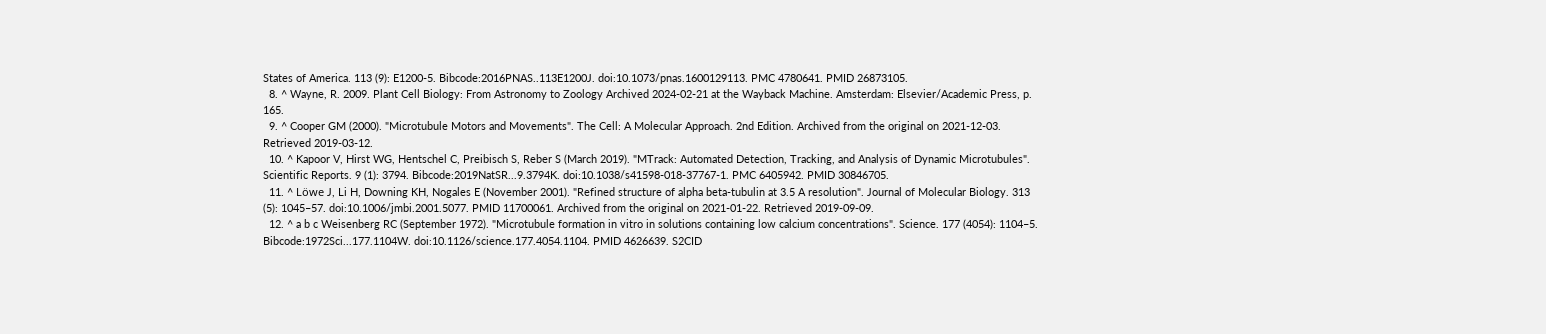States of America. 113 (9): E1200-5. Bibcode:2016PNAS..113E1200J. doi:10.1073/pnas.1600129113. PMC 4780641. PMID 26873105.
  8. ^ Wayne, R. 2009. Plant Cell Biology: From Astronomy to Zoology Archived 2024-02-21 at the Wayback Machine. Amsterdam: Elsevier/Academic Press, p. 165.
  9. ^ Cooper GM (2000). "Microtubule Motors and Movements". The Cell: A Molecular Approach. 2nd Edition. Archived from the original on 2021-12-03. Retrieved 2019-03-12.
  10. ^ Kapoor V, Hirst WG, Hentschel C, Preibisch S, Reber S (March 2019). "MTrack: Automated Detection, Tracking, and Analysis of Dynamic Microtubules". Scientific Reports. 9 (1): 3794. Bibcode:2019NatSR...9.3794K. doi:10.1038/s41598-018-37767-1. PMC 6405942. PMID 30846705.
  11. ^ Löwe J, Li H, Downing KH, Nogales E (November 2001). "Refined structure of alpha beta-tubulin at 3.5 A resolution". Journal of Molecular Biology. 313 (5): 1045–57. doi:10.1006/jmbi.2001.5077. PMID 11700061. Archived from the original on 2021-01-22. Retrieved 2019-09-09.
  12. ^ a b c Weisenberg RC (September 1972). "Microtubule formation in vitro in solutions containing low calcium concentrations". Science. 177 (4054): 1104–5. Bibcode:1972Sci...177.1104W. doi:10.1126/science.177.4054.1104. PMID 4626639. S2CID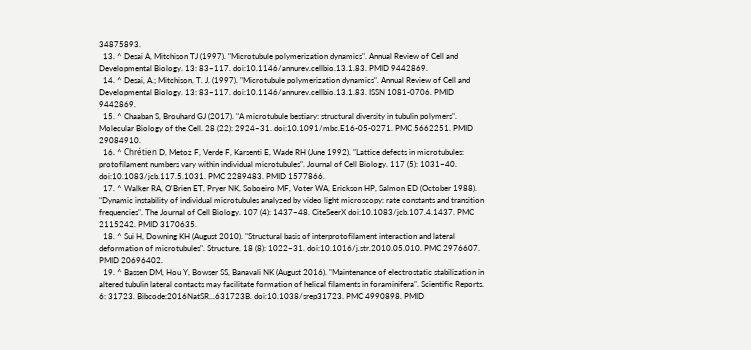34875893.
  13. ^ Desai A, Mitchison TJ (1997). "Microtubule polymerization dynamics". Annual Review of Cell and Developmental Biology. 13: 83–117. doi:10.1146/annurev.cellbio.13.1.83. PMID 9442869.
  14. ^ Desai, A.; Mitchison, T. J. (1997). "Microtubule polymerization dynamics". Annual Review of Cell and Developmental Biology. 13: 83–117. doi:10.1146/annurev.cellbio.13.1.83. ISSN 1081-0706. PMID 9442869.
  15. ^ Chaaban S, Brouhard GJ (2017). "A microtubule bestiary: structural diversity in tubulin polymers". Molecular Biology of the Cell. 28 (22): 2924–31. doi:10.1091/mbc.E16-05-0271. PMC 5662251. PMID 29084910.
  16. ^ Chrétien D, Metoz F, Verde F, Karsenti E, Wade RH (June 1992). "Lattice defects in microtubules: protofilament numbers vary within individual microtubules". Journal of Cell Biology. 117 (5): 1031–40. doi:10.1083/jcb.117.5.1031. PMC 2289483. PMID 1577866.
  17. ^ Walker RA, O'Brien ET, Pryer NK, Soboeiro MF, Voter WA, Erickson HP, Salmon ED (October 1988). "Dynamic instability of individual microtubules analyzed by video light microscopy: rate constants and transition frequencies". The Journal of Cell Biology. 107 (4): 1437–48. CiteSeerX doi:10.1083/jcb.107.4.1437. PMC 2115242. PMID 3170635.
  18. ^ Sui H, Downing KH (August 2010). "Structural basis of interprotofilament interaction and lateral deformation of microtubules". Structure. 18 (8): 1022–31. doi:10.1016/j.str.2010.05.010. PMC 2976607. PMID 20696402.
  19. ^ Bassen DM, Hou Y, Bowser SS, Banavali NK (August 2016). "Maintenance of electrostatic stabilization in altered tubulin lateral contacts may facilitate formation of helical filaments in foraminifera". Scientific Reports. 6: 31723. Bibcode:2016NatSR...631723B. doi:10.1038/srep31723. PMC 4990898. PMID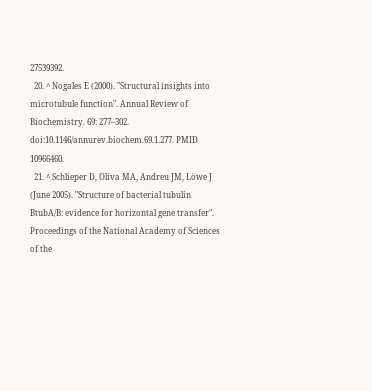27539392.
  20. ^ Nogales E (2000). "Structural insights into microtubule function". Annual Review of Biochemistry. 69: 277–302. doi:10.1146/annurev.biochem.69.1.277. PMID 10966460.
  21. ^ Schlieper D, Oliva MA, Andreu JM, Löwe J (June 2005). "Structure of bacterial tubulin BtubA/B: evidence for horizontal gene transfer". Proceedings of the National Academy of Sciences of the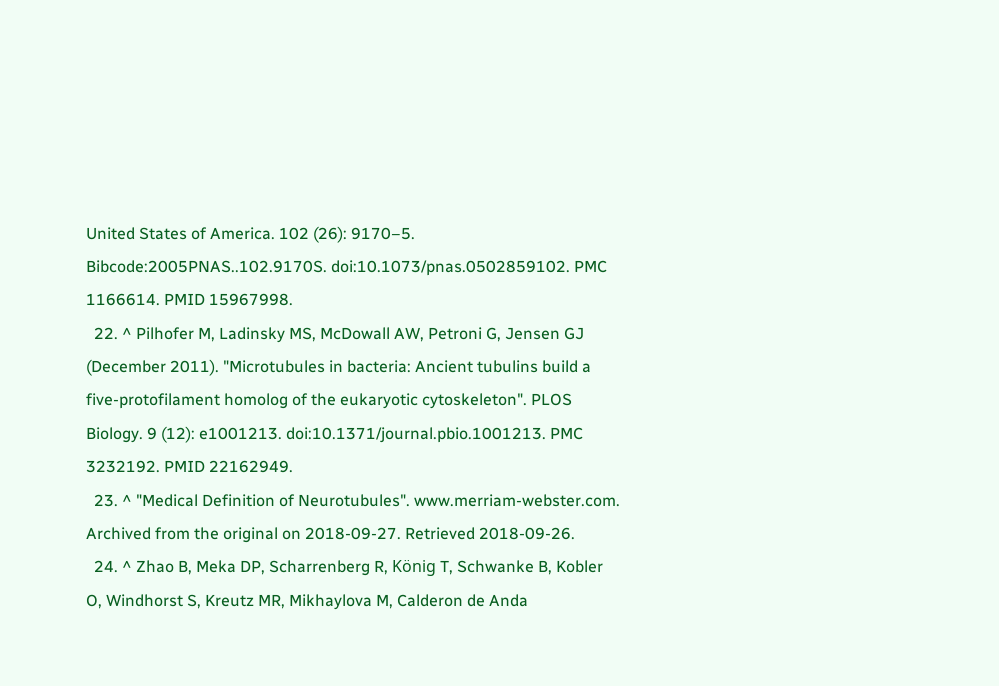United States of America. 102 (26): 9170–5. Bibcode:2005PNAS..102.9170S. doi:10.1073/pnas.0502859102. PMC 1166614. PMID 15967998.
  22. ^ Pilhofer M, Ladinsky MS, McDowall AW, Petroni G, Jensen GJ (December 2011). "Microtubules in bacteria: Ancient tubulins build a five-protofilament homolog of the eukaryotic cytoskeleton". PLOS Biology. 9 (12): e1001213. doi:10.1371/journal.pbio.1001213. PMC 3232192. PMID 22162949.
  23. ^ "Medical Definition of Neurotubules". www.merriam-webster.com. Archived from the original on 2018-09-27. Retrieved 2018-09-26.
  24. ^ Zhao B, Meka DP, Scharrenberg R, König T, Schwanke B, Kobler O, Windhorst S, Kreutz MR, Mikhaylova M, Calderon de Anda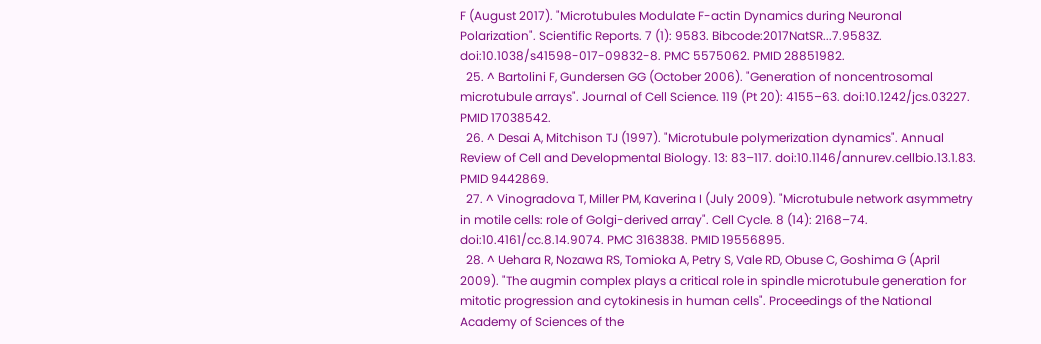F (August 2017). "Microtubules Modulate F-actin Dynamics during Neuronal Polarization". Scientific Reports. 7 (1): 9583. Bibcode:2017NatSR...7.9583Z. doi:10.1038/s41598-017-09832-8. PMC 5575062. PMID 28851982.
  25. ^ Bartolini F, Gundersen GG (October 2006). "Generation of noncentrosomal microtubule arrays". Journal of Cell Science. 119 (Pt 20): 4155–63. doi:10.1242/jcs.03227. PMID 17038542.
  26. ^ Desai A, Mitchison TJ (1997). "Microtubule polymerization dynamics". Annual Review of Cell and Developmental Biology. 13: 83–117. doi:10.1146/annurev.cellbio.13.1.83. PMID 9442869.
  27. ^ Vinogradova T, Miller PM, Kaverina I (July 2009). "Microtubule network asymmetry in motile cells: role of Golgi-derived array". Cell Cycle. 8 (14): 2168–74. doi:10.4161/cc.8.14.9074. PMC 3163838. PMID 19556895.
  28. ^ Uehara R, Nozawa RS, Tomioka A, Petry S, Vale RD, Obuse C, Goshima G (April 2009). "The augmin complex plays a critical role in spindle microtubule generation for mitotic progression and cytokinesis in human cells". Proceedings of the National Academy of Sciences of the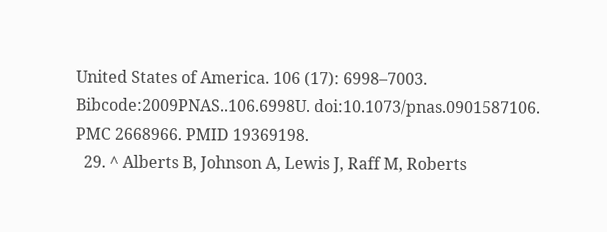United States of America. 106 (17): 6998–7003. Bibcode:2009PNAS..106.6998U. doi:10.1073/pnas.0901587106. PMC 2668966. PMID 19369198.
  29. ^ Alberts B, Johnson A, Lewis J, Raff M, Roberts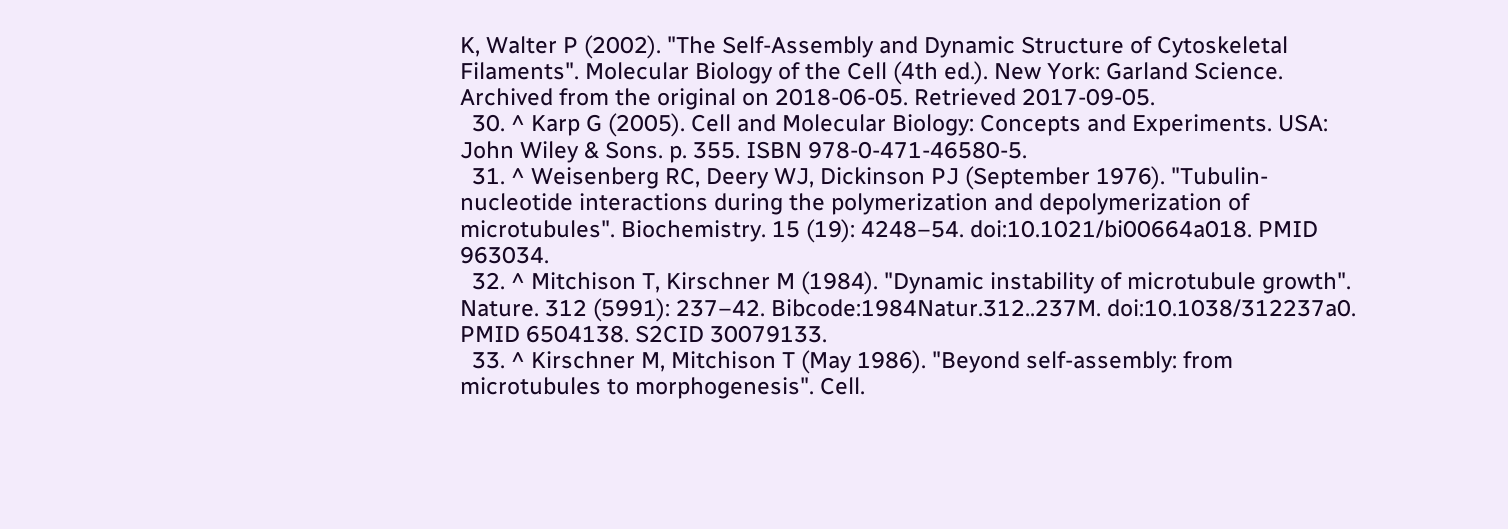K, Walter P (2002). "The Self-Assembly and Dynamic Structure of Cytoskeletal Filaments". Molecular Biology of the Cell (4th ed.). New York: Garland Science. Archived from the original on 2018-06-05. Retrieved 2017-09-05.
  30. ^ Karp G (2005). Cell and Molecular Biology: Concepts and Experiments. USA: John Wiley & Sons. p. 355. ISBN 978-0-471-46580-5.
  31. ^ Weisenberg RC, Deery WJ, Dickinson PJ (September 1976). "Tubulin-nucleotide interactions during the polymerization and depolymerization of microtubules". Biochemistry. 15 (19): 4248–54. doi:10.1021/bi00664a018. PMID 963034.
  32. ^ Mitchison T, Kirschner M (1984). "Dynamic instability of microtubule growth". Nature. 312 (5991): 237–42. Bibcode:1984Natur.312..237M. doi:10.1038/312237a0. PMID 6504138. S2CID 30079133.
  33. ^ Kirschner M, Mitchison T (May 1986). "Beyond self-assembly: from microtubules to morphogenesis". Cell.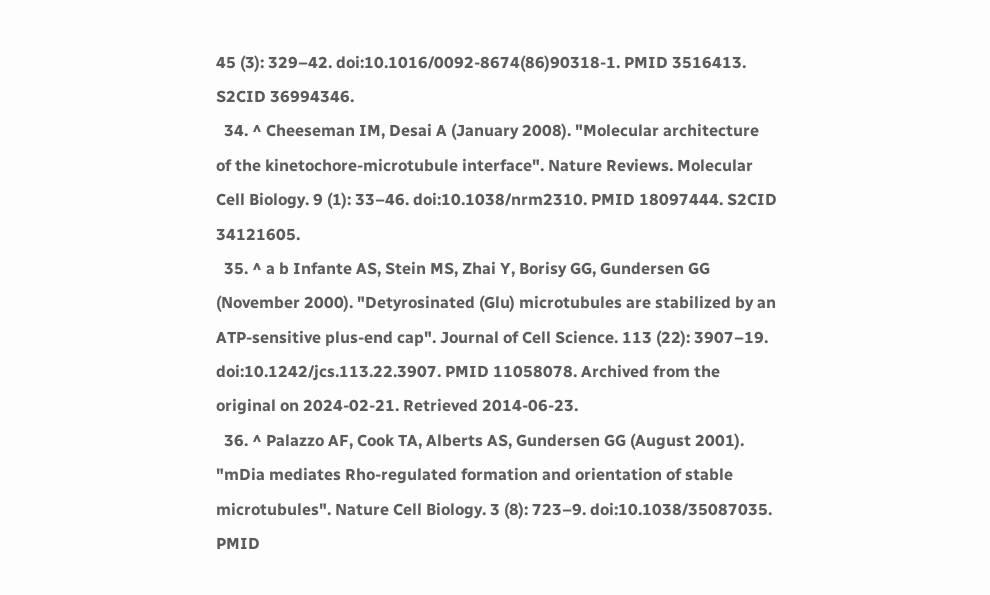45 (3): 329–42. doi:10.1016/0092-8674(86)90318-1. PMID 3516413. S2CID 36994346.
  34. ^ Cheeseman IM, Desai A (January 2008). "Molecular architecture of the kinetochore-microtubule interface". Nature Reviews. Molecular Cell Biology. 9 (1): 33–46. doi:10.1038/nrm2310. PMID 18097444. S2CID 34121605.
  35. ^ a b Infante AS, Stein MS, Zhai Y, Borisy GG, Gundersen GG (November 2000). "Detyrosinated (Glu) microtubules are stabilized by an ATP-sensitive plus-end cap". Journal of Cell Science. 113 (22): 3907–19. doi:10.1242/jcs.113.22.3907. PMID 11058078. Archived from the original on 2024-02-21. Retrieved 2014-06-23.
  36. ^ Palazzo AF, Cook TA, Alberts AS, Gundersen GG (August 2001). "mDia mediates Rho-regulated formation and orientation of stable microtubules". Nature Cell Biology. 3 (8): 723–9. doi:10.1038/35087035. PMID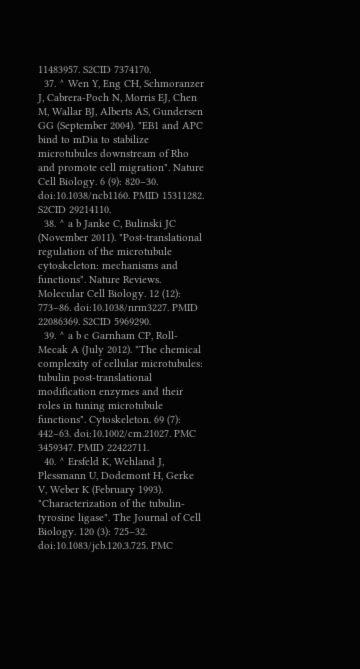11483957. S2CID 7374170.
  37. ^ Wen Y, Eng CH, Schmoranzer J, Cabrera-Poch N, Morris EJ, Chen M, Wallar BJ, Alberts AS, Gundersen GG (September 2004). "EB1 and APC bind to mDia to stabilize microtubules downstream of Rho and promote cell migration". Nature Cell Biology. 6 (9): 820–30. doi:10.1038/ncb1160. PMID 15311282. S2CID 29214110.
  38. ^ a b Janke C, Bulinski JC (November 2011). "Post-translational regulation of the microtubule cytoskeleton: mechanisms and functions". Nature Reviews. Molecular Cell Biology. 12 (12): 773–86. doi:10.1038/nrm3227. PMID 22086369. S2CID 5969290.
  39. ^ a b c Garnham CP, Roll-Mecak A (July 2012). "The chemical complexity of cellular microtubules: tubulin post-translational modification enzymes and their roles in tuning microtubule functions". Cytoskeleton. 69 (7): 442–63. doi:10.1002/cm.21027. PMC 3459347. PMID 22422711.
  40. ^ Ersfeld K, Wehland J, Plessmann U, Dodemont H, Gerke V, Weber K (February 1993). "Characterization of the tubulin-tyrosine ligase". The Journal of Cell Biology. 120 (3): 725–32. doi:10.1083/jcb.120.3.725. PMC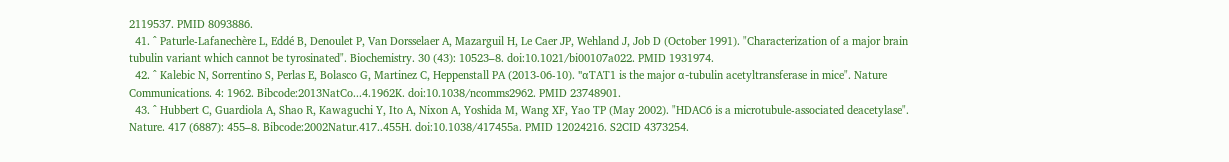2119537. PMID 8093886.
  41. ^ Paturle-Lafanechère L, Eddé B, Denoulet P, Van Dorsselaer A, Mazarguil H, Le Caer JP, Wehland J, Job D (October 1991). "Characterization of a major brain tubulin variant which cannot be tyrosinated". Biochemistry. 30 (43): 10523–8. doi:10.1021/bi00107a022. PMID 1931974.
  42. ^ Kalebic N, Sorrentino S, Perlas E, Bolasco G, Martinez C, Heppenstall PA (2013-06-10). "αTAT1 is the major α-tubulin acetyltransferase in mice". Nature Communications. 4: 1962. Bibcode:2013NatCo...4.1962K. doi:10.1038/ncomms2962. PMID 23748901.
  43. ^ Hubbert C, Guardiola A, Shao R, Kawaguchi Y, Ito A, Nixon A, Yoshida M, Wang XF, Yao TP (May 2002). "HDAC6 is a microtubule-associated deacetylase". Nature. 417 (6887): 455–8. Bibcode:2002Natur.417..455H. doi:10.1038/417455a. PMID 12024216. S2CID 4373254.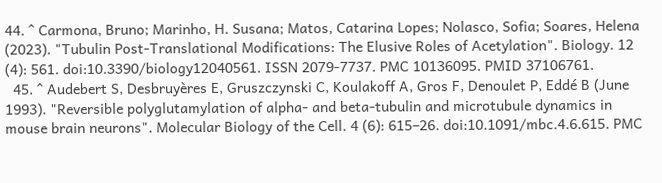44. ^ Carmona, Bruno; Marinho, H. Susana; Matos, Catarina Lopes; Nolasco, Sofia; Soares, Helena (2023). "Tubulin Post-Translational Modifications: The Elusive Roles of Acetylation". Biology. 12 (4): 561. doi:10.3390/biology12040561. ISSN 2079-7737. PMC 10136095. PMID 37106761.
  45. ^ Audebert S, Desbruyères E, Gruszczynski C, Koulakoff A, Gros F, Denoulet P, Eddé B (June 1993). "Reversible polyglutamylation of alpha- and beta-tubulin and microtubule dynamics in mouse brain neurons". Molecular Biology of the Cell. 4 (6): 615–26. doi:10.1091/mbc.4.6.615. PMC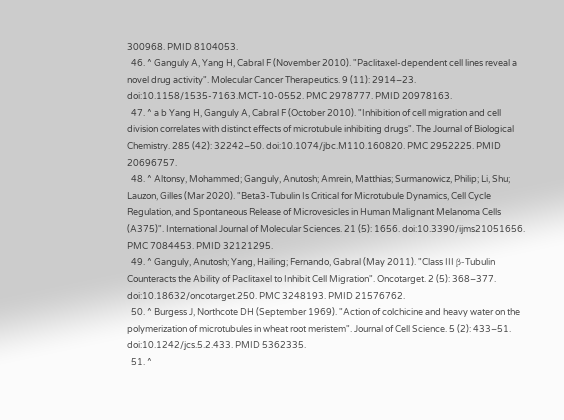300968. PMID 8104053.
  46. ^ Ganguly A, Yang H, Cabral F (November 2010). "Paclitaxel-dependent cell lines reveal a novel drug activity". Molecular Cancer Therapeutics. 9 (11): 2914–23. doi:10.1158/1535-7163.MCT-10-0552. PMC 2978777. PMID 20978163.
  47. ^ a b Yang H, Ganguly A, Cabral F (October 2010). "Inhibition of cell migration and cell division correlates with distinct effects of microtubule inhibiting drugs". The Journal of Biological Chemistry. 285 (42): 32242–50. doi:10.1074/jbc.M110.160820. PMC 2952225. PMID 20696757.
  48. ^ Altonsy, Mohammed; Ganguly, Anutosh; Amrein, Matthias; Surmanowicz, Philip; Li, Shu; Lauzon, Gilles (Mar 2020). "Beta3-Tubulin Is Critical for Microtubule Dynamics, Cell Cycle Regulation, and Spontaneous Release of Microvesicles in Human Malignant Melanoma Cells (A375)". International Journal of Molecular Sciences. 21 (5): 1656. doi:10.3390/ijms21051656. PMC 7084453. PMID 32121295.
  49. ^ Ganguly, Anutosh; Yang, Hailing; Fernando, Gabral (May 2011). "Class III β-Tubulin Counteracts the Ability of Paclitaxel to Inhibit Cell Migration". Oncotarget. 2 (5): 368–377. doi:10.18632/oncotarget.250. PMC 3248193. PMID 21576762.
  50. ^ Burgess J, Northcote DH (September 1969). "Action of colchicine and heavy water on the polymerization of microtubules in wheat root meristem". Journal of Cell Science. 5 (2): 433–51. doi:10.1242/jcs.5.2.433. PMID 5362335.
  51. ^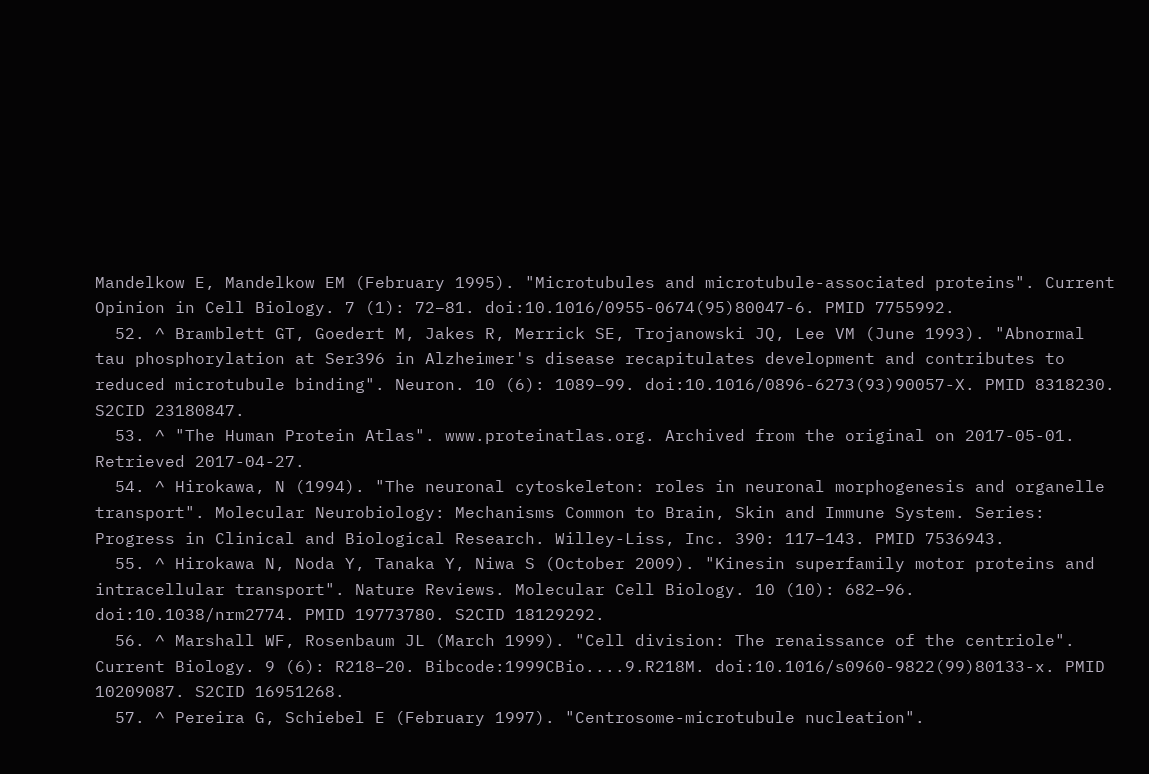Mandelkow E, Mandelkow EM (February 1995). "Microtubules and microtubule-associated proteins". Current Opinion in Cell Biology. 7 (1): 72–81. doi:10.1016/0955-0674(95)80047-6. PMID 7755992.
  52. ^ Bramblett GT, Goedert M, Jakes R, Merrick SE, Trojanowski JQ, Lee VM (June 1993). "Abnormal tau phosphorylation at Ser396 in Alzheimer's disease recapitulates development and contributes to reduced microtubule binding". Neuron. 10 (6): 1089–99. doi:10.1016/0896-6273(93)90057-X. PMID 8318230. S2CID 23180847.
  53. ^ "The Human Protein Atlas". www.proteinatlas.org. Archived from the original on 2017-05-01. Retrieved 2017-04-27.
  54. ^ Hirokawa, N (1994). "The neuronal cytoskeleton: roles in neuronal morphogenesis and organelle transport". Molecular Neurobiology: Mechanisms Common to Brain, Skin and Immune System. Series: Progress in Clinical and Biological Research. Willey-Liss, Inc. 390: 117–143. PMID 7536943.
  55. ^ Hirokawa N, Noda Y, Tanaka Y, Niwa S (October 2009). "Kinesin superfamily motor proteins and intracellular transport". Nature Reviews. Molecular Cell Biology. 10 (10): 682–96. doi:10.1038/nrm2774. PMID 19773780. S2CID 18129292.
  56. ^ Marshall WF, Rosenbaum JL (March 1999). "Cell division: The renaissance of the centriole". Current Biology. 9 (6): R218–20. Bibcode:1999CBio....9.R218M. doi:10.1016/s0960-9822(99)80133-x. PMID 10209087. S2CID 16951268.
  57. ^ Pereira G, Schiebel E (February 1997). "Centrosome-microtubule nucleation".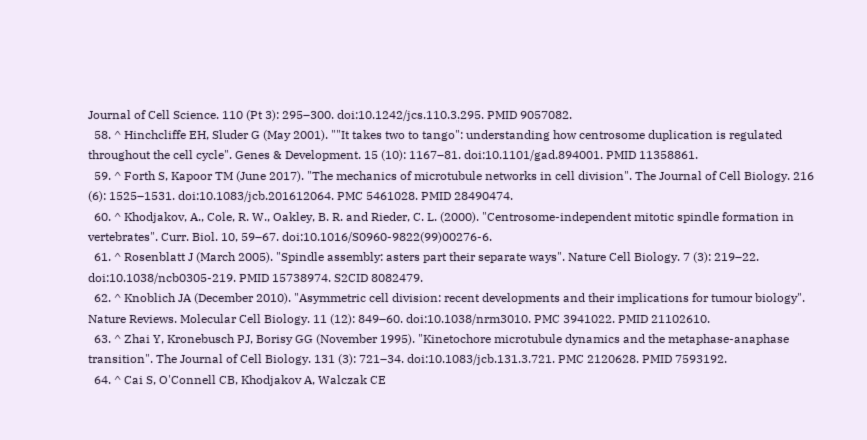Journal of Cell Science. 110 (Pt 3): 295–300. doi:10.1242/jcs.110.3.295. PMID 9057082.
  58. ^ Hinchcliffe EH, Sluder G (May 2001). ""It takes two to tango": understanding how centrosome duplication is regulated throughout the cell cycle". Genes & Development. 15 (10): 1167–81. doi:10.1101/gad.894001. PMID 11358861.
  59. ^ Forth S, Kapoor TM (June 2017). "The mechanics of microtubule networks in cell division". The Journal of Cell Biology. 216 (6): 1525–1531. doi:10.1083/jcb.201612064. PMC 5461028. PMID 28490474.
  60. ^ Khodjakov, A., Cole, R. W., Oakley, B. R. and Rieder, C. L. (2000). "Centrosome-independent mitotic spindle formation in vertebrates". Curr. Biol. 10, 59–67. doi:10.1016/S0960-9822(99)00276-6.
  61. ^ Rosenblatt J (March 2005). "Spindle assembly: asters part their separate ways". Nature Cell Biology. 7 (3): 219–22. doi:10.1038/ncb0305-219. PMID 15738974. S2CID 8082479.
  62. ^ Knoblich JA (December 2010). "Asymmetric cell division: recent developments and their implications for tumour biology". Nature Reviews. Molecular Cell Biology. 11 (12): 849–60. doi:10.1038/nrm3010. PMC 3941022. PMID 21102610.
  63. ^ Zhai Y, Kronebusch PJ, Borisy GG (November 1995). "Kinetochore microtubule dynamics and the metaphase-anaphase transition". The Journal of Cell Biology. 131 (3): 721–34. doi:10.1083/jcb.131.3.721. PMC 2120628. PMID 7593192.
  64. ^ Cai S, O'Connell CB, Khodjakov A, Walczak CE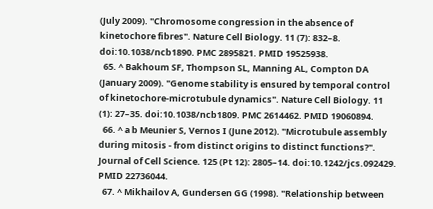(July 2009). "Chromosome congression in the absence of kinetochore fibres". Nature Cell Biology. 11 (7): 832–8. doi:10.1038/ncb1890. PMC 2895821. PMID 19525938.
  65. ^ Bakhoum SF, Thompson SL, Manning AL, Compton DA (January 2009). "Genome stability is ensured by temporal control of kinetochore-microtubule dynamics". Nature Cell Biology. 11 (1): 27–35. doi:10.1038/ncb1809. PMC 2614462. PMID 19060894.
  66. ^ a b Meunier S, Vernos I (June 2012). "Microtubule assembly during mitosis - from distinct origins to distinct functions?". Journal of Cell Science. 125 (Pt 12): 2805–14. doi:10.1242/jcs.092429. PMID 22736044.
  67. ^ Mikhailov A, Gundersen GG (1998). "Relationship between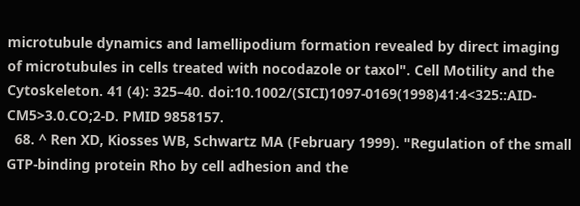microtubule dynamics and lamellipodium formation revealed by direct imaging of microtubules in cells treated with nocodazole or taxol". Cell Motility and the Cytoskeleton. 41 (4): 325–40. doi:10.1002/(SICI)1097-0169(1998)41:4<325::AID-CM5>3.0.CO;2-D. PMID 9858157.
  68. ^ Ren XD, Kiosses WB, Schwartz MA (February 1999). "Regulation of the small GTP-binding protein Rho by cell adhesion and the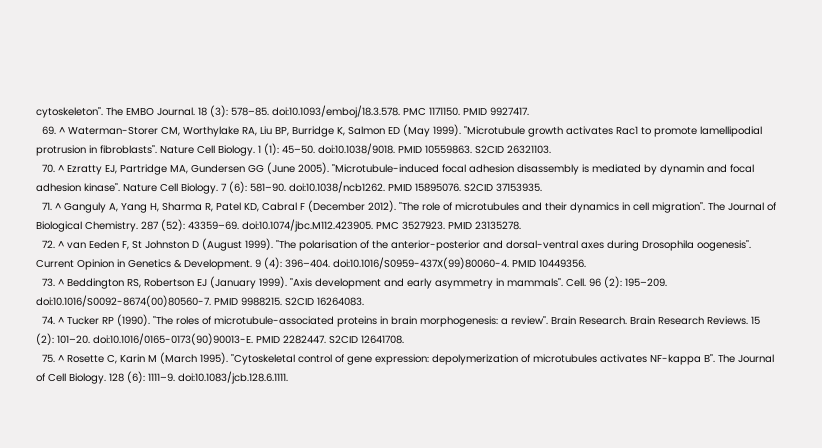cytoskeleton". The EMBO Journal. 18 (3): 578–85. doi:10.1093/emboj/18.3.578. PMC 1171150. PMID 9927417.
  69. ^ Waterman-Storer CM, Worthylake RA, Liu BP, Burridge K, Salmon ED (May 1999). "Microtubule growth activates Rac1 to promote lamellipodial protrusion in fibroblasts". Nature Cell Biology. 1 (1): 45–50. doi:10.1038/9018. PMID 10559863. S2CID 26321103.
  70. ^ Ezratty EJ, Partridge MA, Gundersen GG (June 2005). "Microtubule-induced focal adhesion disassembly is mediated by dynamin and focal adhesion kinase". Nature Cell Biology. 7 (6): 581–90. doi:10.1038/ncb1262. PMID 15895076. S2CID 37153935.
  71. ^ Ganguly A, Yang H, Sharma R, Patel KD, Cabral F (December 2012). "The role of microtubules and their dynamics in cell migration". The Journal of Biological Chemistry. 287 (52): 43359–69. doi:10.1074/jbc.M112.423905. PMC 3527923. PMID 23135278.
  72. ^ van Eeden F, St Johnston D (August 1999). "The polarisation of the anterior-posterior and dorsal-ventral axes during Drosophila oogenesis". Current Opinion in Genetics & Development. 9 (4): 396–404. doi:10.1016/S0959-437X(99)80060-4. PMID 10449356.
  73. ^ Beddington RS, Robertson EJ (January 1999). "Axis development and early asymmetry in mammals". Cell. 96 (2): 195–209. doi:10.1016/S0092-8674(00)80560-7. PMID 9988215. S2CID 16264083.
  74. ^ Tucker RP (1990). "The roles of microtubule-associated proteins in brain morphogenesis: a review". Brain Research. Brain Research Reviews. 15 (2): 101–20. doi:10.1016/0165-0173(90)90013-E. PMID 2282447. S2CID 12641708.
  75. ^ Rosette C, Karin M (March 1995). "Cytoskeletal control of gene expression: depolymerization of microtubules activates NF-kappa B". The Journal of Cell Biology. 128 (6): 1111–9. doi:10.1083/jcb.128.6.1111.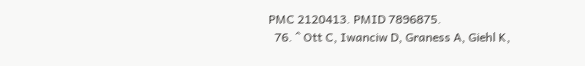PMC 2120413. PMID 7896875.
  76. ^ Ott C, Iwanciw D, Graness A, Giehl K,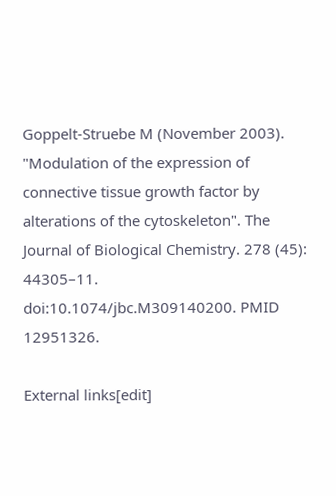Goppelt-Struebe M (November 2003). "Modulation of the expression of connective tissue growth factor by alterations of the cytoskeleton". The Journal of Biological Chemistry. 278 (45): 44305–11. doi:10.1074/jbc.M309140200. PMID 12951326.

External links[edit]